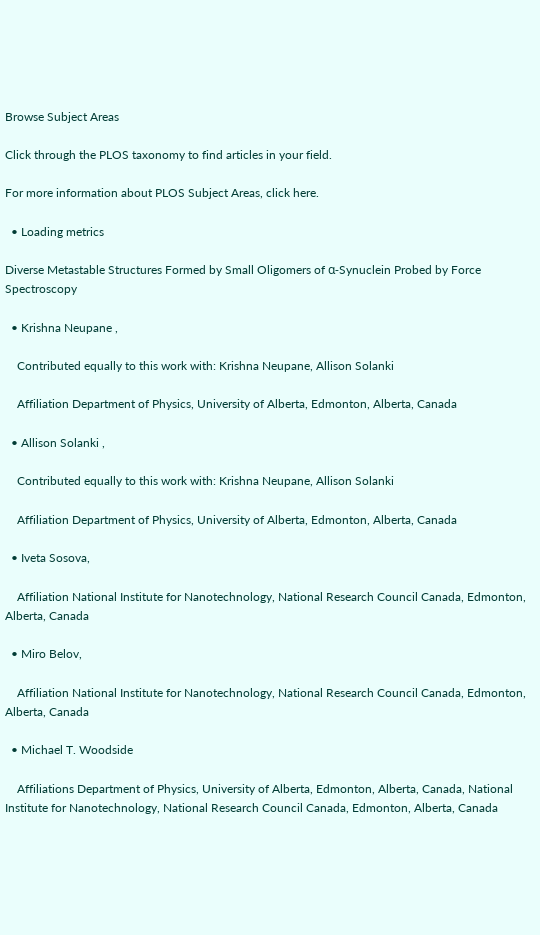Browse Subject Areas

Click through the PLOS taxonomy to find articles in your field.

For more information about PLOS Subject Areas, click here.

  • Loading metrics

Diverse Metastable Structures Formed by Small Oligomers of α-Synuclein Probed by Force Spectroscopy

  • Krishna Neupane ,

    Contributed equally to this work with: Krishna Neupane, Allison Solanki

    Affiliation Department of Physics, University of Alberta, Edmonton, Alberta, Canada

  • Allison Solanki ,

    Contributed equally to this work with: Krishna Neupane, Allison Solanki

    Affiliation Department of Physics, University of Alberta, Edmonton, Alberta, Canada

  • Iveta Sosova,

    Affiliation National Institute for Nanotechnology, National Research Council Canada, Edmonton, Alberta, Canada

  • Miro Belov,

    Affiliation National Institute for Nanotechnology, National Research Council Canada, Edmonton, Alberta, Canada

  • Michael T. Woodside

    Affiliations Department of Physics, University of Alberta, Edmonton, Alberta, Canada, National Institute for Nanotechnology, National Research Council Canada, Edmonton, Alberta, Canada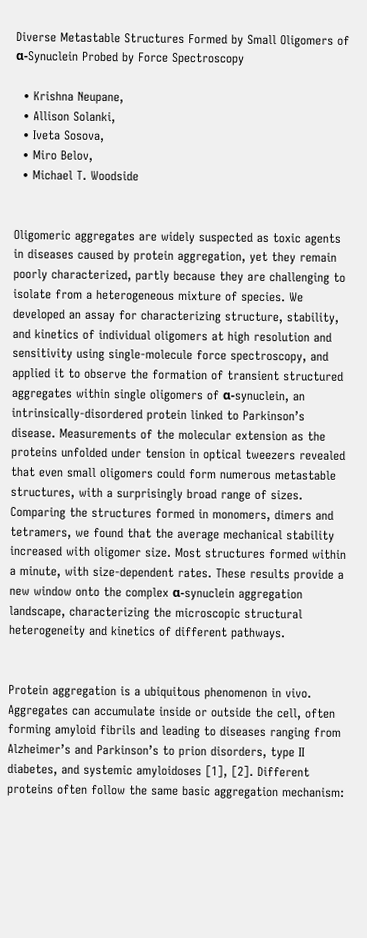Diverse Metastable Structures Formed by Small Oligomers of α-Synuclein Probed by Force Spectroscopy

  • Krishna Neupane,
  • Allison Solanki,
  • Iveta Sosova,
  • Miro Belov,
  • Michael T. Woodside


Oligomeric aggregates are widely suspected as toxic agents in diseases caused by protein aggregation, yet they remain poorly characterized, partly because they are challenging to isolate from a heterogeneous mixture of species. We developed an assay for characterizing structure, stability, and kinetics of individual oligomers at high resolution and sensitivity using single-molecule force spectroscopy, and applied it to observe the formation of transient structured aggregates within single oligomers of α-synuclein, an intrinsically-disordered protein linked to Parkinson’s disease. Measurements of the molecular extension as the proteins unfolded under tension in optical tweezers revealed that even small oligomers could form numerous metastable structures, with a surprisingly broad range of sizes. Comparing the structures formed in monomers, dimers and tetramers, we found that the average mechanical stability increased with oligomer size. Most structures formed within a minute, with size-dependent rates. These results provide a new window onto the complex α-synuclein aggregation landscape, characterizing the microscopic structural heterogeneity and kinetics of different pathways.


Protein aggregation is a ubiquitous phenomenon in vivo. Aggregates can accumulate inside or outside the cell, often forming amyloid fibrils and leading to diseases ranging from Alzheimer’s and Parkinson’s to prion disorders, type II diabetes, and systemic amyloidoses [1], [2]. Different proteins often follow the same basic aggregation mechanism: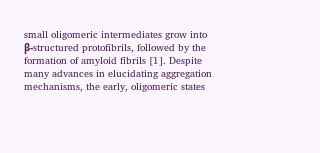small oligomeric intermediates grow into β-structured protofibrils, followed by the formation of amyloid fibrils [1]. Despite many advances in elucidating aggregation mechanisms, the early, oligomeric states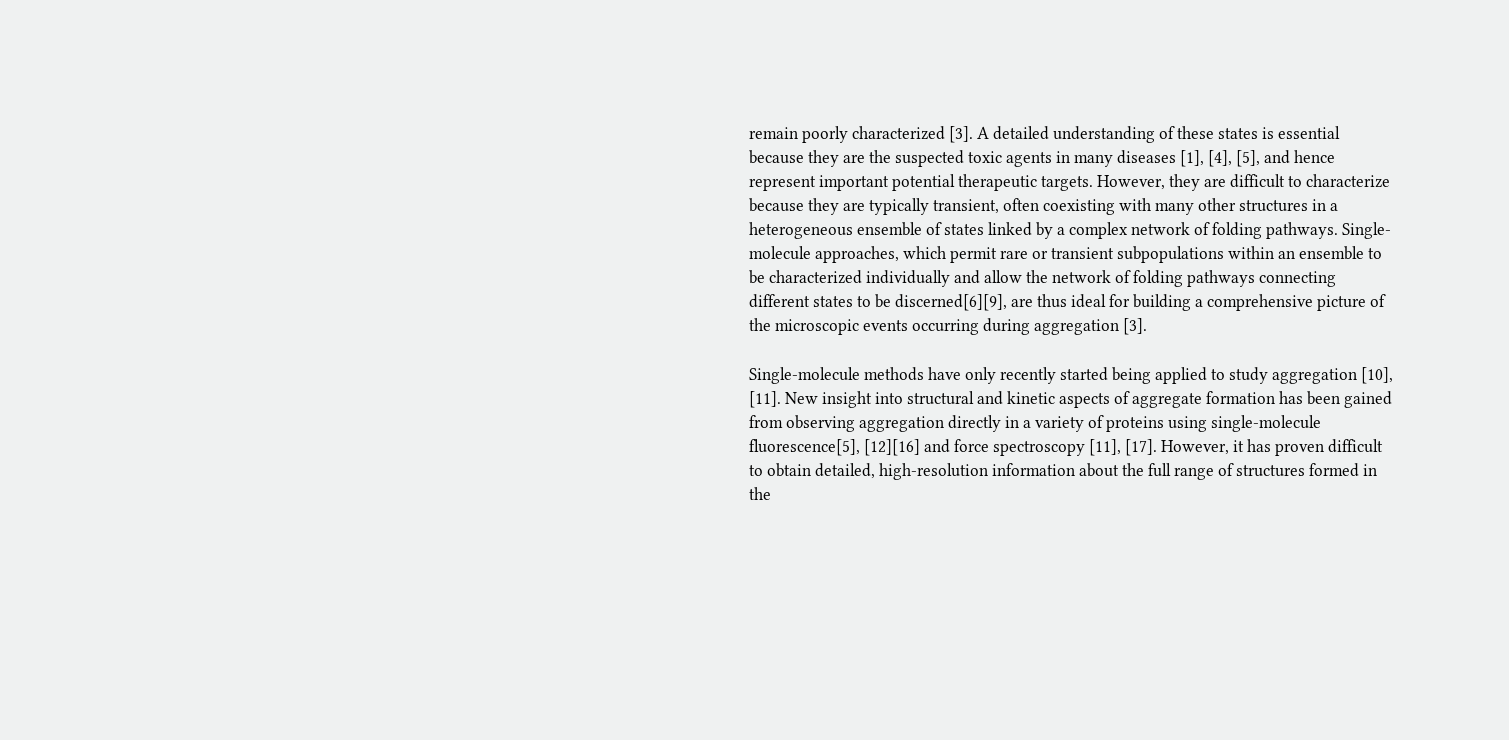remain poorly characterized [3]. A detailed understanding of these states is essential because they are the suspected toxic agents in many diseases [1], [4], [5], and hence represent important potential therapeutic targets. However, they are difficult to characterize because they are typically transient, often coexisting with many other structures in a heterogeneous ensemble of states linked by a complex network of folding pathways. Single-molecule approaches, which permit rare or transient subpopulations within an ensemble to be characterized individually and allow the network of folding pathways connecting different states to be discerned[6][9], are thus ideal for building a comprehensive picture of the microscopic events occurring during aggregation [3].

Single-molecule methods have only recently started being applied to study aggregation [10], [11]. New insight into structural and kinetic aspects of aggregate formation has been gained from observing aggregation directly in a variety of proteins using single-molecule fluorescence[5], [12][16] and force spectroscopy [11], [17]. However, it has proven difficult to obtain detailed, high-resolution information about the full range of structures formed in the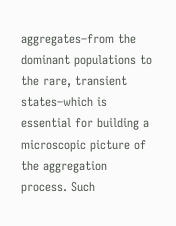aggregates–from the dominant populations to the rare, transient states–which is essential for building a microscopic picture of the aggregation process. Such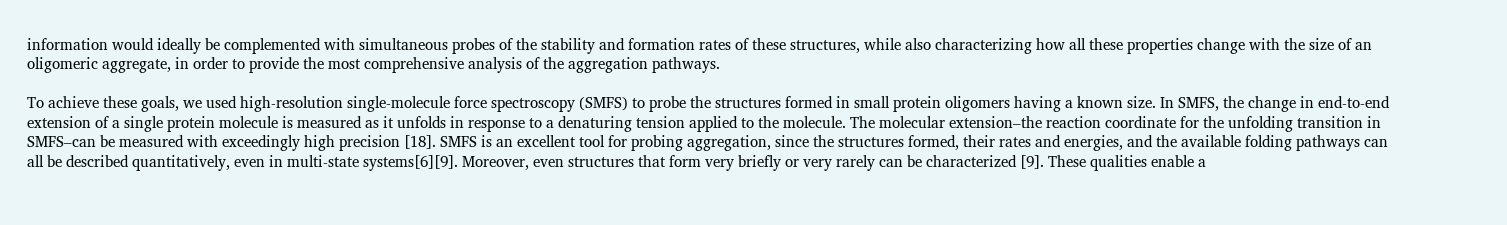information would ideally be complemented with simultaneous probes of the stability and formation rates of these structures, while also characterizing how all these properties change with the size of an oligomeric aggregate, in order to provide the most comprehensive analysis of the aggregation pathways.

To achieve these goals, we used high-resolution single-molecule force spectroscopy (SMFS) to probe the structures formed in small protein oligomers having a known size. In SMFS, the change in end-to-end extension of a single protein molecule is measured as it unfolds in response to a denaturing tension applied to the molecule. The molecular extension–the reaction coordinate for the unfolding transition in SMFS–can be measured with exceedingly high precision [18]. SMFS is an excellent tool for probing aggregation, since the structures formed, their rates and energies, and the available folding pathways can all be described quantitatively, even in multi-state systems[6][9]. Moreover, even structures that form very briefly or very rarely can be characterized [9]. These qualities enable a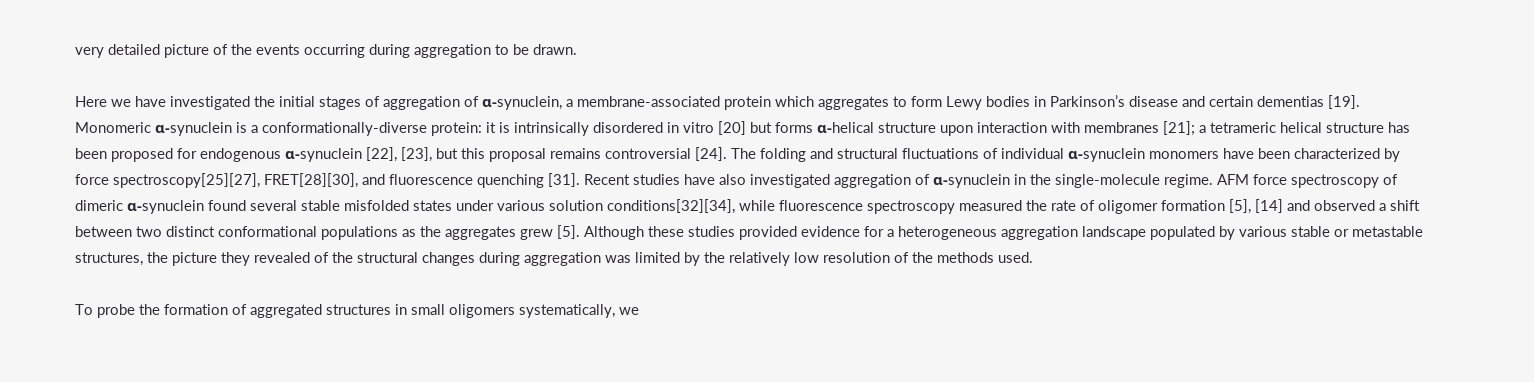very detailed picture of the events occurring during aggregation to be drawn.

Here we have investigated the initial stages of aggregation of α-synuclein, a membrane-associated protein which aggregates to form Lewy bodies in Parkinson’s disease and certain dementias [19]. Monomeric α-synuclein is a conformationally-diverse protein: it is intrinsically disordered in vitro [20] but forms α-helical structure upon interaction with membranes [21]; a tetrameric helical structure has been proposed for endogenous α-synuclein [22], [23], but this proposal remains controversial [24]. The folding and structural fluctuations of individual α-synuclein monomers have been characterized by force spectroscopy[25][27], FRET[28][30], and fluorescence quenching [31]. Recent studies have also investigated aggregation of α-synuclein in the single-molecule regime. AFM force spectroscopy of dimeric α-synuclein found several stable misfolded states under various solution conditions[32][34], while fluorescence spectroscopy measured the rate of oligomer formation [5], [14] and observed a shift between two distinct conformational populations as the aggregates grew [5]. Although these studies provided evidence for a heterogeneous aggregation landscape populated by various stable or metastable structures, the picture they revealed of the structural changes during aggregation was limited by the relatively low resolution of the methods used.

To probe the formation of aggregated structures in small oligomers systematically, we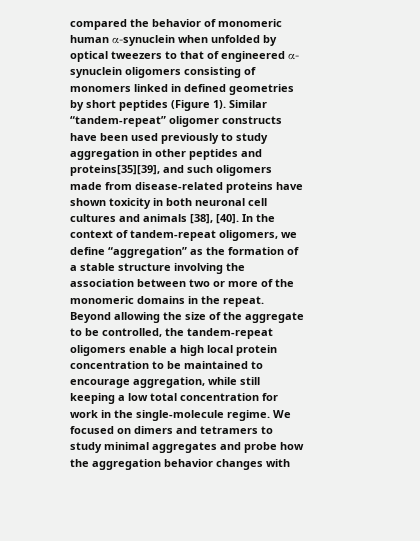compared the behavior of monomeric human α-synuclein when unfolded by optical tweezers to that of engineered α-synuclein oligomers consisting of monomers linked in defined geometries by short peptides (Figure 1). Similar “tandem-repeat” oligomer constructs have been used previously to study aggregation in other peptides and proteins[35][39], and such oligomers made from disease-related proteins have shown toxicity in both neuronal cell cultures and animals [38], [40]. In the context of tandem-repeat oligomers, we define “aggregation” as the formation of a stable structure involving the association between two or more of the monomeric domains in the repeat. Beyond allowing the size of the aggregate to be controlled, the tandem-repeat oligomers enable a high local protein concentration to be maintained to encourage aggregation, while still keeping a low total concentration for work in the single-molecule regime. We focused on dimers and tetramers to study minimal aggregates and probe how the aggregation behavior changes with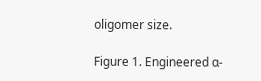oligomer size.

Figure 1. Engineered α-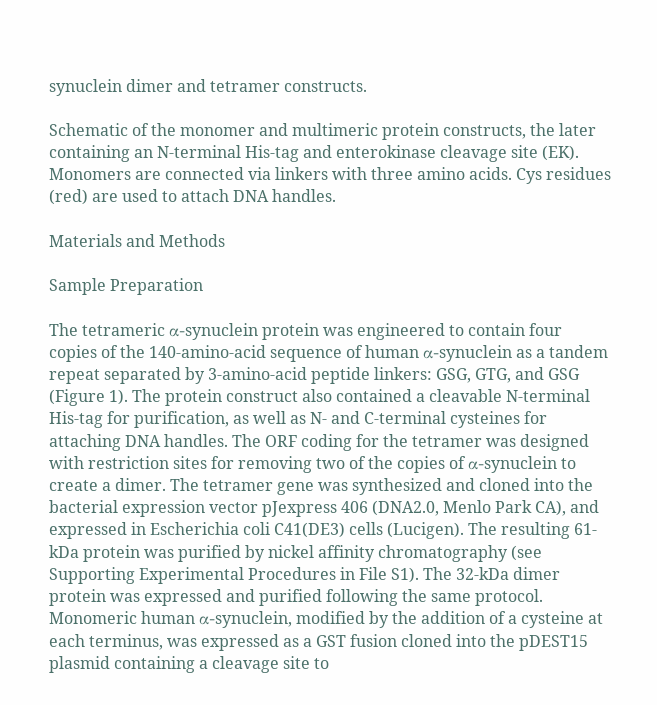synuclein dimer and tetramer constructs.

Schematic of the monomer and multimeric protein constructs, the later containing an N-terminal His-tag and enterokinase cleavage site (EK). Monomers are connected via linkers with three amino acids. Cys residues (red) are used to attach DNA handles.

Materials and Methods

Sample Preparation

The tetrameric α-synuclein protein was engineered to contain four copies of the 140-amino-acid sequence of human α-synuclein as a tandem repeat separated by 3-amino-acid peptide linkers: GSG, GTG, and GSG (Figure 1). The protein construct also contained a cleavable N-terminal His-tag for purification, as well as N- and C-terminal cysteines for attaching DNA handles. The ORF coding for the tetramer was designed with restriction sites for removing two of the copies of α-synuclein to create a dimer. The tetramer gene was synthesized and cloned into the bacterial expression vector pJexpress 406 (DNA2.0, Menlo Park CA), and expressed in Escherichia coli C41(DE3) cells (Lucigen). The resulting 61-kDa protein was purified by nickel affinity chromatography (see Supporting Experimental Procedures in File S1). The 32-kDa dimer protein was expressed and purified following the same protocol. Monomeric human α-synuclein, modified by the addition of a cysteine at each terminus, was expressed as a GST fusion cloned into the pDEST15 plasmid containing a cleavage site to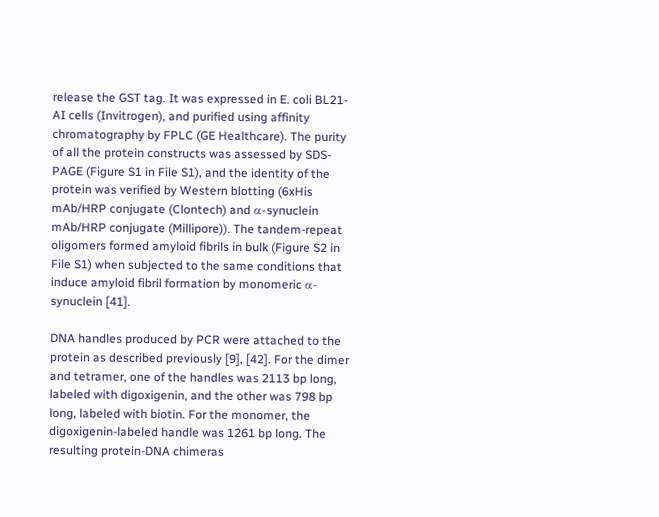release the GST tag. It was expressed in E. coli BL21-AI cells (Invitrogen), and purified using affinity chromatography by FPLC (GE Healthcare). The purity of all the protein constructs was assessed by SDS-PAGE (Figure S1 in File S1), and the identity of the protein was verified by Western blotting (6xHis mAb/HRP conjugate (Clontech) and α-synuclein mAb/HRP conjugate (Millipore)). The tandem-repeat oligomers formed amyloid fibrils in bulk (Figure S2 in File S1) when subjected to the same conditions that induce amyloid fibril formation by monomeric α-synuclein [41].

DNA handles produced by PCR were attached to the protein as described previously [9], [42]. For the dimer and tetramer, one of the handles was 2113 bp long, labeled with digoxigenin, and the other was 798 bp long, labeled with biotin. For the monomer, the digoxigenin-labeled handle was 1261 bp long. The resulting protein-DNA chimeras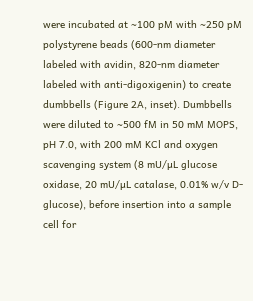were incubated at ∼100 pM with ∼250 pM polystyrene beads (600-nm diameter labeled with avidin, 820-nm diameter labeled with anti-digoxigenin) to create dumbbells (Figure 2A, inset). Dumbbells were diluted to ∼500 fM in 50 mM MOPS, pH 7.0, with 200 mM KCl and oxygen scavenging system (8 mU/µL glucose oxidase, 20 mU/µL catalase, 0.01% w/v D-glucose), before insertion into a sample cell for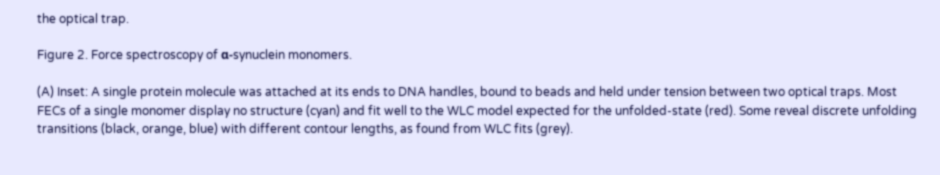the optical trap.

Figure 2. Force spectroscopy of α-synuclein monomers.

(A) Inset: A single protein molecule was attached at its ends to DNA handles, bound to beads and held under tension between two optical traps. Most FECs of a single monomer display no structure (cyan) and fit well to the WLC model expected for the unfolded-state (red). Some reveal discrete unfolding transitions (black, orange, blue) with different contour lengths, as found from WLC fits (grey).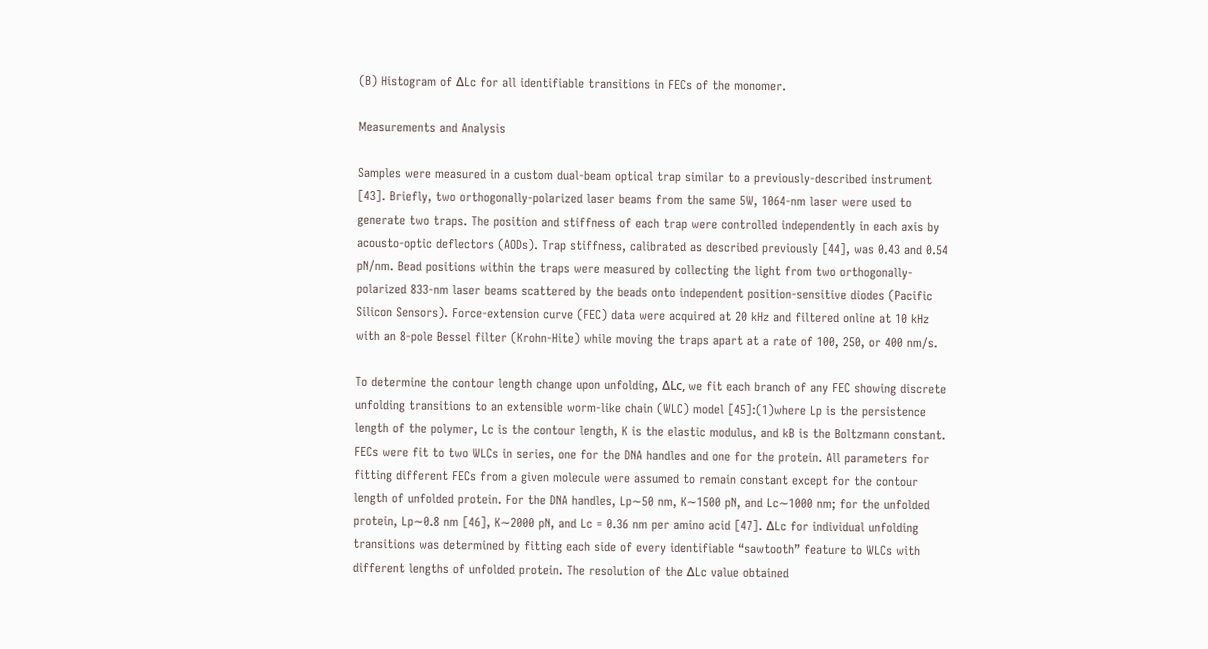(B) Histogram of ΔLc for all identifiable transitions in FECs of the monomer.

Measurements and Analysis

Samples were measured in a custom dual-beam optical trap similar to a previously-described instrument [43]. Briefly, two orthogonally-polarized laser beams from the same 5W, 1064-nm laser were used to generate two traps. The position and stiffness of each trap were controlled independently in each axis by acousto-optic deflectors (AODs). Trap stiffness, calibrated as described previously [44], was 0.43 and 0.54 pN/nm. Bead positions within the traps were measured by collecting the light from two orthogonally-polarized 833-nm laser beams scattered by the beads onto independent position-sensitive diodes (Pacific Silicon Sensors). Force-extension curve (FEC) data were acquired at 20 kHz and filtered online at 10 kHz with an 8-pole Bessel filter (Krohn-Hite) while moving the traps apart at a rate of 100, 250, or 400 nm/s.

To determine the contour length change upon unfolding, ΔLc, we fit each branch of any FEC showing discrete unfolding transitions to an extensible worm-like chain (WLC) model [45]:(1)where Lp is the persistence length of the polymer, Lc is the contour length, K is the elastic modulus, and kB is the Boltzmann constant. FECs were fit to two WLCs in series, one for the DNA handles and one for the protein. All parameters for fitting different FECs from a given molecule were assumed to remain constant except for the contour length of unfolded protein. For the DNA handles, Lp∼50 nm, K∼1500 pN, and Lc∼1000 nm; for the unfolded protein, Lp∼0.8 nm [46], K∼2000 pN, and Lc = 0.36 nm per amino acid [47]. ΔLc for individual unfolding transitions was determined by fitting each side of every identifiable “sawtooth” feature to WLCs with different lengths of unfolded protein. The resolution of the ΔLc value obtained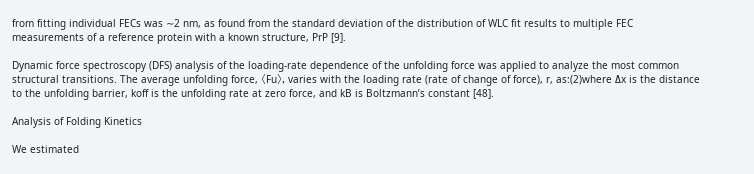from fitting individual FECs was ∼2 nm, as found from the standard deviation of the distribution of WLC fit results to multiple FEC measurements of a reference protein with a known structure, PrP [9].

Dynamic force spectroscopy (DFS) analysis of the loading-rate dependence of the unfolding force was applied to analyze the most common structural transitions. The average unfolding force, 〈Fu〉, varies with the loading rate (rate of change of force), r, as:(2)where Δx is the distance to the unfolding barrier, koff is the unfolding rate at zero force, and kB is Boltzmann’s constant [48].

Analysis of Folding Kinetics

We estimated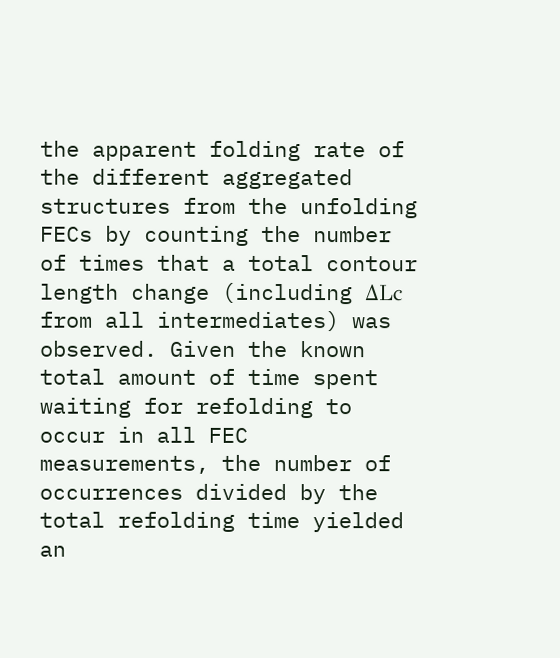the apparent folding rate of the different aggregated structures from the unfolding FECs by counting the number of times that a total contour length change (including ΔLc from all intermediates) was observed. Given the known total amount of time spent waiting for refolding to occur in all FEC measurements, the number of occurrences divided by the total refolding time yielded an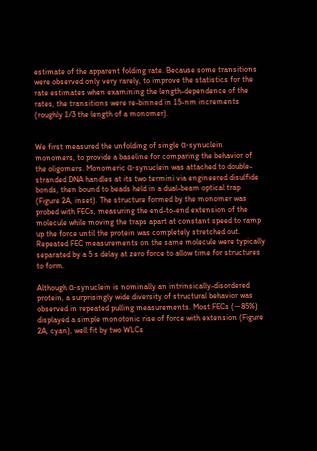estimate of the apparent folding rate. Because some transitions were observed only very rarely, to improve the statistics for the rate estimates when examining the length-dependence of the rates, the transitions were re-binned in 15-nm increments (roughly 1/3 the length of a monomer).


We first measured the unfolding of single α-synuclein monomers, to provide a baseline for comparing the behavior of the oligomers. Monomeric α-synuclein was attached to double-stranded DNA handles at its two termini via engineered disulfide bonds, then bound to beads held in a dual-beam optical trap (Figure 2A, inset). The structure formed by the monomer was probed with FECs, measuring the end-to-end extension of the molecule while moving the traps apart at constant speed to ramp up the force until the protein was completely stretched out. Repeated FEC measurements on the same molecule were typically separated by a 5 s delay at zero force to allow time for structures to form.

Although α-synuclein is nominally an intrinsically-disordered protein, a surprisingly wide diversity of structural behavior was observed in repeated pulling measurements. Most FECs (∼85%) displayed a simple monotonic rise of force with extension (Figure 2A, cyan), well fit by two WLCs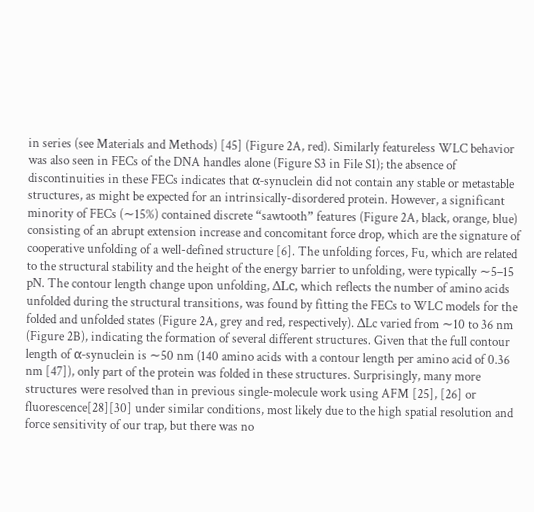in series (see Materials and Methods) [45] (Figure 2A, red). Similarly featureless WLC behavior was also seen in FECs of the DNA handles alone (Figure S3 in File S1); the absence of discontinuities in these FECs indicates that α-synuclein did not contain any stable or metastable structures, as might be expected for an intrinsically-disordered protein. However, a significant minority of FECs (∼15%) contained discrete “sawtooth” features (Figure 2A, black, orange, blue) consisting of an abrupt extension increase and concomitant force drop, which are the signature of cooperative unfolding of a well-defined structure [6]. The unfolding forces, Fu, which are related to the structural stability and the height of the energy barrier to unfolding, were typically ∼5–15 pN. The contour length change upon unfolding, ΔLc, which reflects the number of amino acids unfolded during the structural transitions, was found by fitting the FECs to WLC models for the folded and unfolded states (Figure 2A, grey and red, respectively). ΔLc varied from ∼10 to 36 nm (Figure 2B), indicating the formation of several different structures. Given that the full contour length of α-synuclein is ∼50 nm (140 amino acids with a contour length per amino acid of 0.36 nm [47]), only part of the protein was folded in these structures. Surprisingly, many more structures were resolved than in previous single-molecule work using AFM [25], [26] or fluorescence[28][30] under similar conditions, most likely due to the high spatial resolution and force sensitivity of our trap, but there was no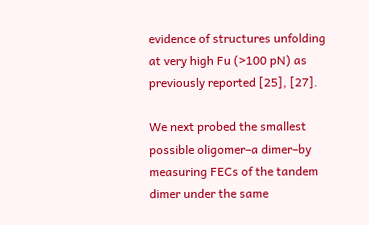evidence of structures unfolding at very high Fu (>100 pN) as previously reported [25], [27].

We next probed the smallest possible oligomer–a dimer–by measuring FECs of the tandem dimer under the same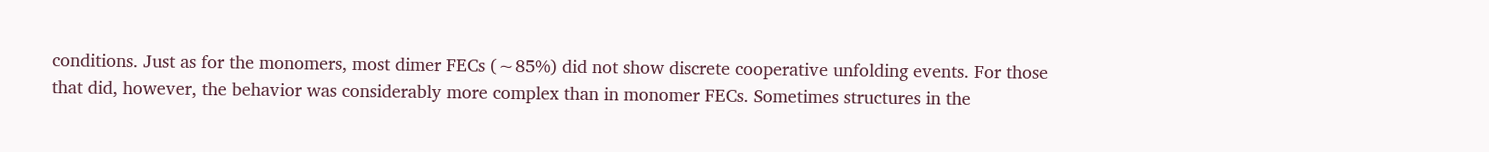conditions. Just as for the monomers, most dimer FECs (∼85%) did not show discrete cooperative unfolding events. For those that did, however, the behavior was considerably more complex than in monomer FECs. Sometimes structures in the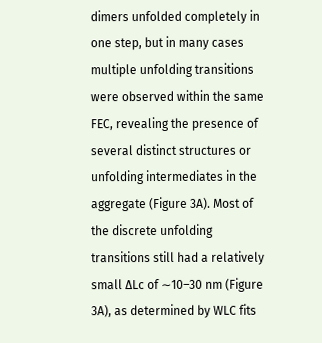dimers unfolded completely in one step, but in many cases multiple unfolding transitions were observed within the same FEC, revealing the presence of several distinct structures or unfolding intermediates in the aggregate (Figure 3A). Most of the discrete unfolding transitions still had a relatively small ΔLc of ∼10–30 nm (Figure 3A), as determined by WLC fits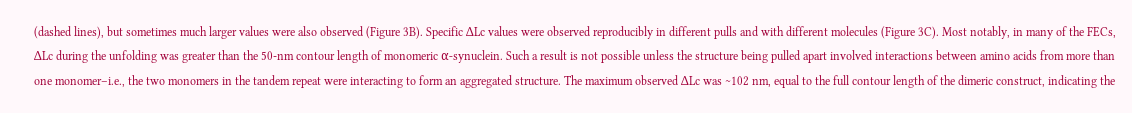(dashed lines), but sometimes much larger values were also observed (Figure 3B). Specific ΔLc values were observed reproducibly in different pulls and with different molecules (Figure 3C). Most notably, in many of the FECs, ΔLc during the unfolding was greater than the 50-nm contour length of monomeric α-synuclein. Such a result is not possible unless the structure being pulled apart involved interactions between amino acids from more than one monomer–i.e., the two monomers in the tandem repeat were interacting to form an aggregated structure. The maximum observed ΔLc was ∼102 nm, equal to the full contour length of the dimeric construct, indicating the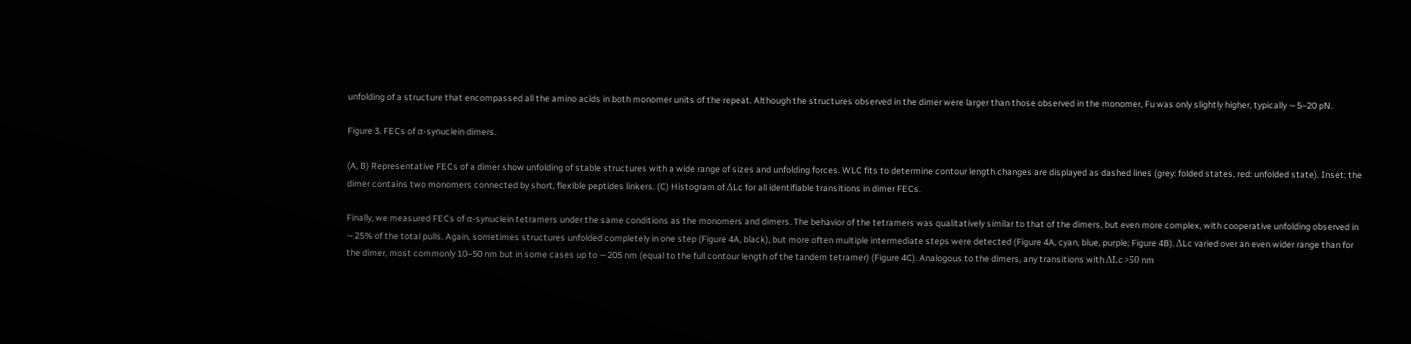unfolding of a structure that encompassed all the amino acids in both monomer units of the repeat. Although the structures observed in the dimer were larger than those observed in the monomer, Fu was only slightly higher, typically ∼5–20 pN.

Figure 3. FECs of α-synuclein dimers.

(A, B) Representative FECs of a dimer show unfolding of stable structures with a wide range of sizes and unfolding forces. WLC fits to determine contour length changes are displayed as dashed lines (grey: folded states, red: unfolded state). Inset: the dimer contains two monomers connected by short, flexible peptides linkers. (C) Histogram of ΔLc for all identifiable transitions in dimer FECs.

Finally, we measured FECs of α-synuclein tetramers under the same conditions as the monomers and dimers. The behavior of the tetramers was qualitatively similar to that of the dimers, but even more complex, with cooperative unfolding observed in ∼25% of the total pulls. Again, sometimes structures unfolded completely in one step (Figure 4A, black), but more often multiple intermediate steps were detected (Figure 4A, cyan, blue, purple; Figure 4B). ΔLc varied over an even wider range than for the dimer, most commonly 10–50 nm but in some cases up to ∼205 nm (equal to the full contour length of the tandem tetramer) (Figure 4C). Analogous to the dimers, any transitions with ΔLc >50 nm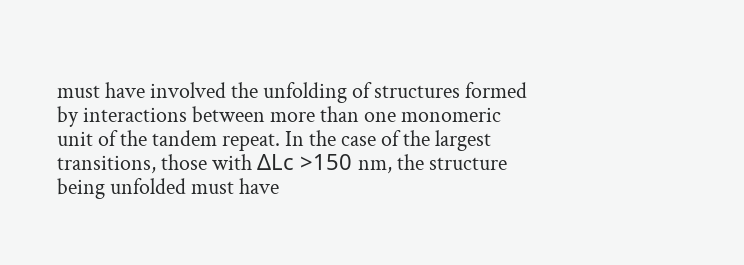must have involved the unfolding of structures formed by interactions between more than one monomeric unit of the tandem repeat. In the case of the largest transitions, those with ΔLc >150 nm, the structure being unfolded must have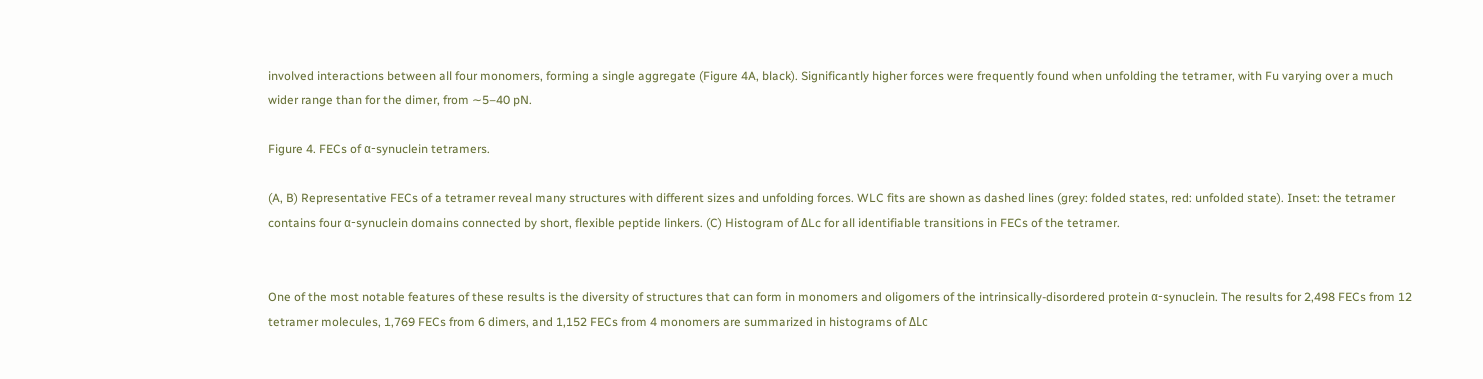involved interactions between all four monomers, forming a single aggregate (Figure 4A, black). Significantly higher forces were frequently found when unfolding the tetramer, with Fu varying over a much wider range than for the dimer, from ∼5–40 pN.

Figure 4. FECs of α-synuclein tetramers.

(A, B) Representative FECs of a tetramer reveal many structures with different sizes and unfolding forces. WLC fits are shown as dashed lines (grey: folded states, red: unfolded state). Inset: the tetramer contains four α-synuclein domains connected by short, flexible peptide linkers. (C) Histogram of ΔLc for all identifiable transitions in FECs of the tetramer.


One of the most notable features of these results is the diversity of structures that can form in monomers and oligomers of the intrinsically-disordered protein α-synuclein. The results for 2,498 FECs from 12 tetramer molecules, 1,769 FECs from 6 dimers, and 1,152 FECs from 4 monomers are summarized in histograms of ΔLc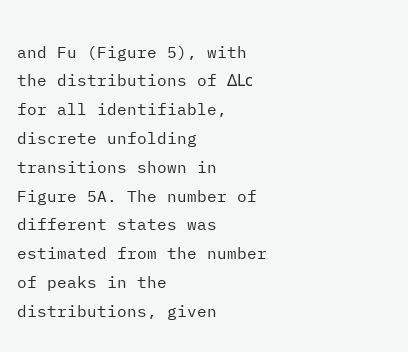and Fu (Figure 5), with the distributions of ΔLc for all identifiable, discrete unfolding transitions shown in Figure 5A. The number of different states was estimated from the number of peaks in the distributions, given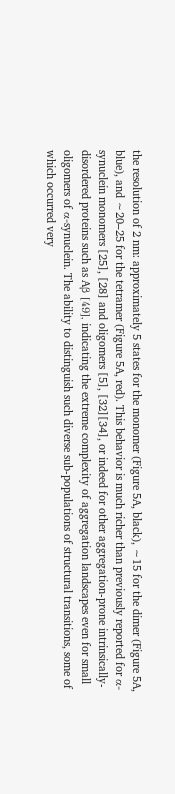the resolution of 2 nm: approximately 5 states for the monomer (Figure 5A, black), ∼15 for the dimer (Figure 5A, blue), and ∼20–25 for the tetramer (Figure 5A, red). This behavior is much richer than previously reported for α-synuclein monomers [25], [28] and oligomers [5], [32][34], or indeed for other aggregation-prone intrinsically-disordered proteins such as Aβ [49], indicating the extreme complexity of aggregation landscapes even for small oligomers of α-synuclein. The ability to distinguish such diverse sub-populations of structural transitions, some of which occurred very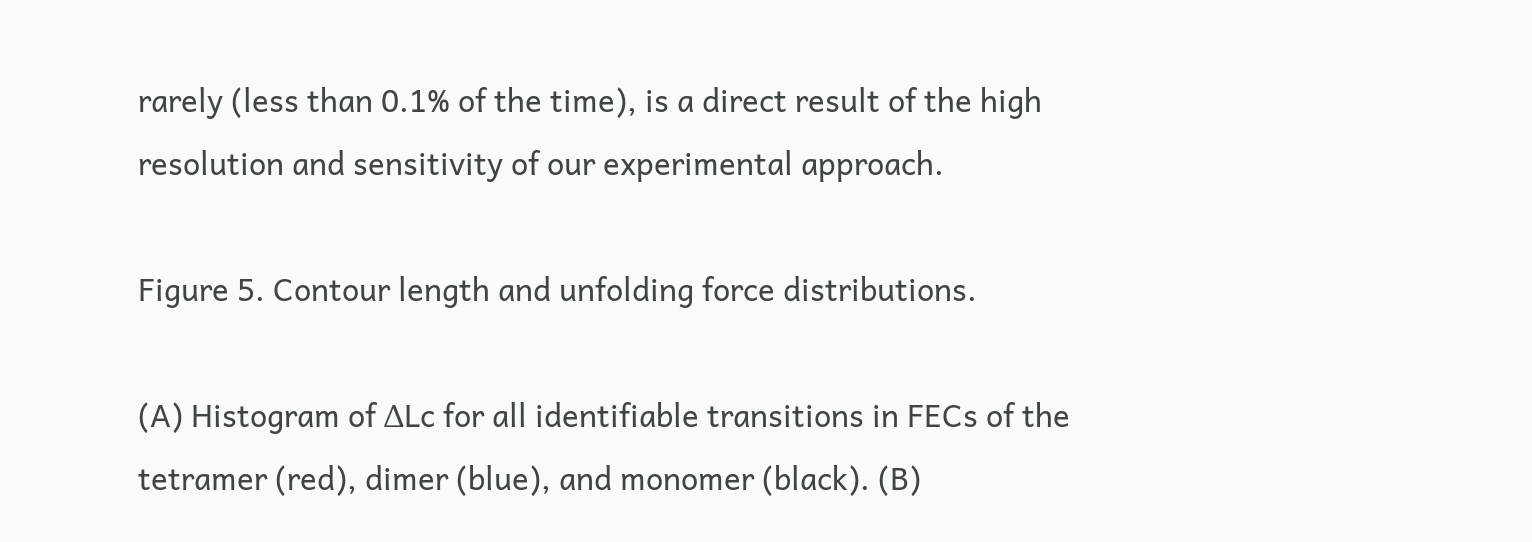rarely (less than 0.1% of the time), is a direct result of the high resolution and sensitivity of our experimental approach.

Figure 5. Contour length and unfolding force distributions.

(A) Histogram of ΔLc for all identifiable transitions in FECs of the tetramer (red), dimer (blue), and monomer (black). (B)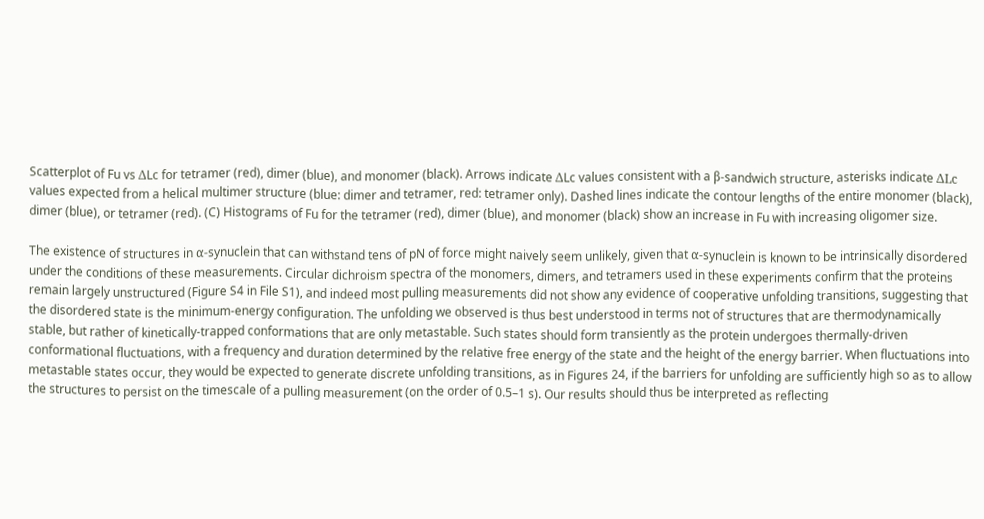Scatterplot of Fu vs ΔLc for tetramer (red), dimer (blue), and monomer (black). Arrows indicate ΔLc values consistent with a β-sandwich structure, asterisks indicate ΔLc values expected from a helical multimer structure (blue: dimer and tetramer, red: tetramer only). Dashed lines indicate the contour lengths of the entire monomer (black), dimer (blue), or tetramer (red). (C) Histograms of Fu for the tetramer (red), dimer (blue), and monomer (black) show an increase in Fu with increasing oligomer size.

The existence of structures in α-synuclein that can withstand tens of pN of force might naively seem unlikely, given that α-synuclein is known to be intrinsically disordered under the conditions of these measurements. Circular dichroism spectra of the monomers, dimers, and tetramers used in these experiments confirm that the proteins remain largely unstructured (Figure S4 in File S1), and indeed most pulling measurements did not show any evidence of cooperative unfolding transitions, suggesting that the disordered state is the minimum-energy configuration. The unfolding we observed is thus best understood in terms not of structures that are thermodynamically stable, but rather of kinetically-trapped conformations that are only metastable. Such states should form transiently as the protein undergoes thermally-driven conformational fluctuations, with a frequency and duration determined by the relative free energy of the state and the height of the energy barrier. When fluctuations into metastable states occur, they would be expected to generate discrete unfolding transitions, as in Figures 24, if the barriers for unfolding are sufficiently high so as to allow the structures to persist on the timescale of a pulling measurement (on the order of 0.5–1 s). Our results should thus be interpreted as reflecting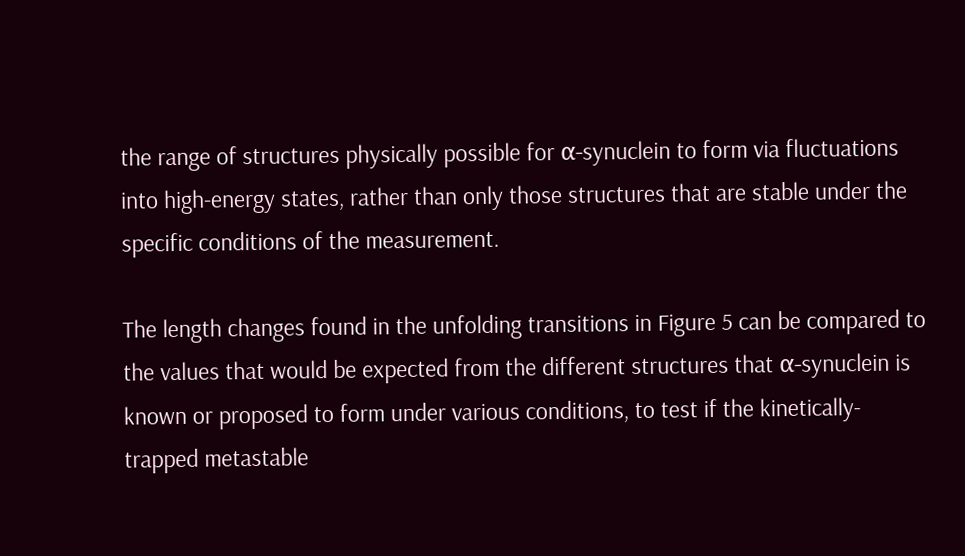the range of structures physically possible for α-synuclein to form via fluctuations into high-energy states, rather than only those structures that are stable under the specific conditions of the measurement.

The length changes found in the unfolding transitions in Figure 5 can be compared to the values that would be expected from the different structures that α-synuclein is known or proposed to form under various conditions, to test if the kinetically-trapped metastable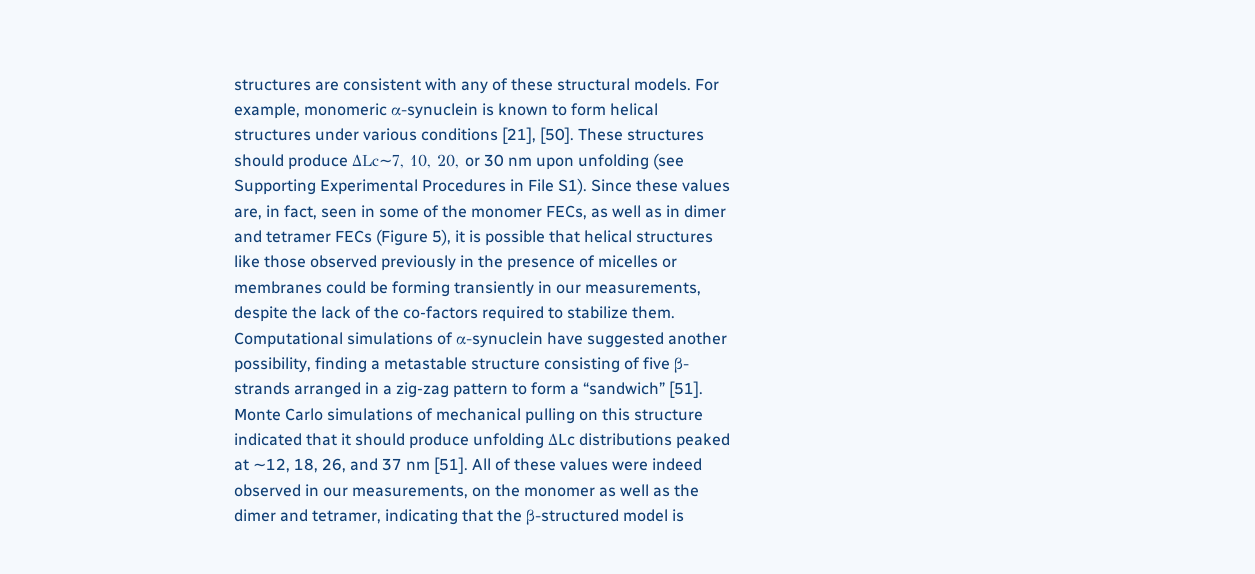structures are consistent with any of these structural models. For example, monomeric α-synuclein is known to form helical structures under various conditions [21], [50]. These structures should produce ΔLc∼7, 10, 20, or 30 nm upon unfolding (see Supporting Experimental Procedures in File S1). Since these values are, in fact, seen in some of the monomer FECs, as well as in dimer and tetramer FECs (Figure 5), it is possible that helical structures like those observed previously in the presence of micelles or membranes could be forming transiently in our measurements, despite the lack of the co-factors required to stabilize them. Computational simulations of α-synuclein have suggested another possibility, finding a metastable structure consisting of five β-strands arranged in a zig-zag pattern to form a “sandwich” [51]. Monte Carlo simulations of mechanical pulling on this structure indicated that it should produce unfolding ΔLc distributions peaked at ∼12, 18, 26, and 37 nm [51]. All of these values were indeed observed in our measurements, on the monomer as well as the dimer and tetramer, indicating that the β-structured model is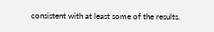consistent with at least some of the results.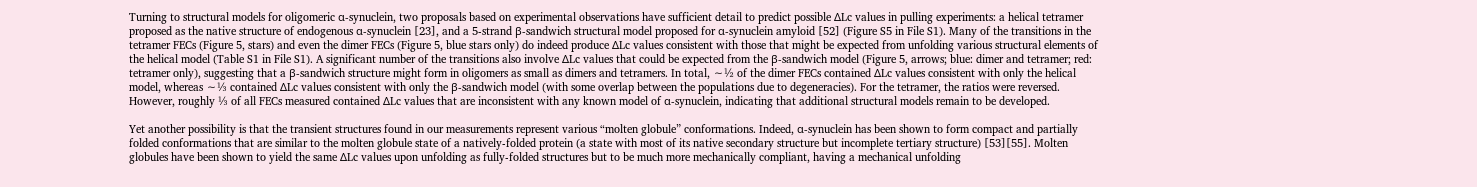Turning to structural models for oligomeric α-synuclein, two proposals based on experimental observations have sufficient detail to predict possible ΔLc values in pulling experiments: a helical tetramer proposed as the native structure of endogenous α-synuclein [23], and a 5-strand β-sandwich structural model proposed for α-synuclein amyloid [52] (Figure S5 in File S1). Many of the transitions in the tetramer FECs (Figure 5, stars) and even the dimer FECs (Figure 5, blue stars only) do indeed produce ΔLc values consistent with those that might be expected from unfolding various structural elements of the helical model (Table S1 in File S1). A significant number of the transitions also involve ΔLc values that could be expected from the β-sandwich model (Figure 5, arrows; blue: dimer and tetramer; red: tetramer only), suggesting that a β-sandwich structure might form in oligomers as small as dimers and tetramers. In total, ∼½ of the dimer FECs contained ΔLc values consistent with only the helical model, whereas ∼⅓ contained ΔLc values consistent with only the β-sandwich model (with some overlap between the populations due to degeneracies). For the tetramer, the ratios were reversed. However, roughly ⅓ of all FECs measured contained ΔLc values that are inconsistent with any known model of α-synuclein, indicating that additional structural models remain to be developed.

Yet another possibility is that the transient structures found in our measurements represent various “molten globule” conformations. Indeed, α-synuclein has been shown to form compact and partially folded conformations that are similar to the molten globule state of a natively-folded protein (a state with most of its native secondary structure but incomplete tertiary structure) [53][55]. Molten globules have been shown to yield the same ΔLc values upon unfolding as fully-folded structures but to be much more mechanically compliant, having a mechanical unfolding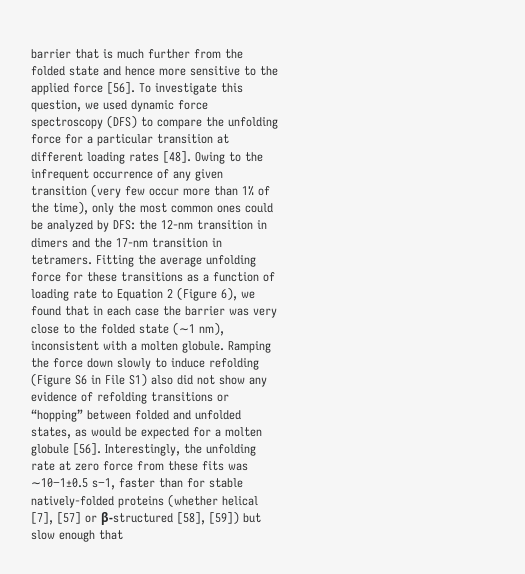barrier that is much further from the folded state and hence more sensitive to the applied force [56]. To investigate this question, we used dynamic force spectroscopy (DFS) to compare the unfolding force for a particular transition at different loading rates [48]. Owing to the infrequent occurrence of any given transition (very few occur more than 1% of the time), only the most common ones could be analyzed by DFS: the 12-nm transition in dimers and the 17-nm transition in tetramers. Fitting the average unfolding force for these transitions as a function of loading rate to Equation 2 (Figure 6), we found that in each case the barrier was very close to the folded state (∼1 nm), inconsistent with a molten globule. Ramping the force down slowly to induce refolding (Figure S6 in File S1) also did not show any evidence of refolding transitions or “hopping” between folded and unfolded states, as would be expected for a molten globule [56]. Interestingly, the unfolding rate at zero force from these fits was ∼10−1±0.5 s−1, faster than for stable natively-folded proteins (whether helical [7], [57] or β-structured [58], [59]) but slow enough that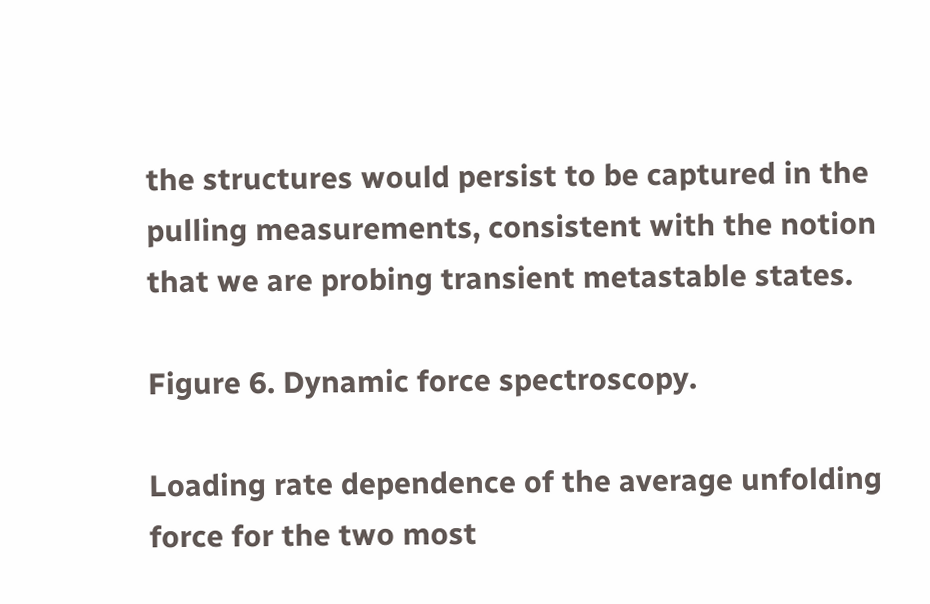the structures would persist to be captured in the pulling measurements, consistent with the notion that we are probing transient metastable states.

Figure 6. Dynamic force spectroscopy.

Loading rate dependence of the average unfolding force for the two most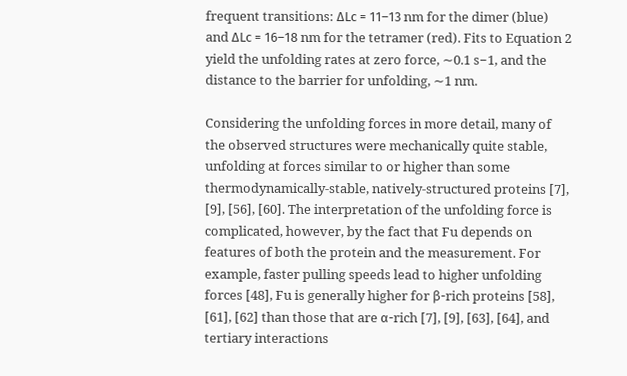frequent transitions: ΔLc = 11–13 nm for the dimer (blue) and ΔLc = 16–18 nm for the tetramer (red). Fits to Equation 2 yield the unfolding rates at zero force, ∼0.1 s−1, and the distance to the barrier for unfolding, ∼1 nm.

Considering the unfolding forces in more detail, many of the observed structures were mechanically quite stable, unfolding at forces similar to or higher than some thermodynamically-stable, natively-structured proteins [7], [9], [56], [60]. The interpretation of the unfolding force is complicated, however, by the fact that Fu depends on features of both the protein and the measurement. For example, faster pulling speeds lead to higher unfolding forces [48], Fu is generally higher for β-rich proteins [58], [61], [62] than those that are α-rich [7], [9], [63], [64], and tertiary interactions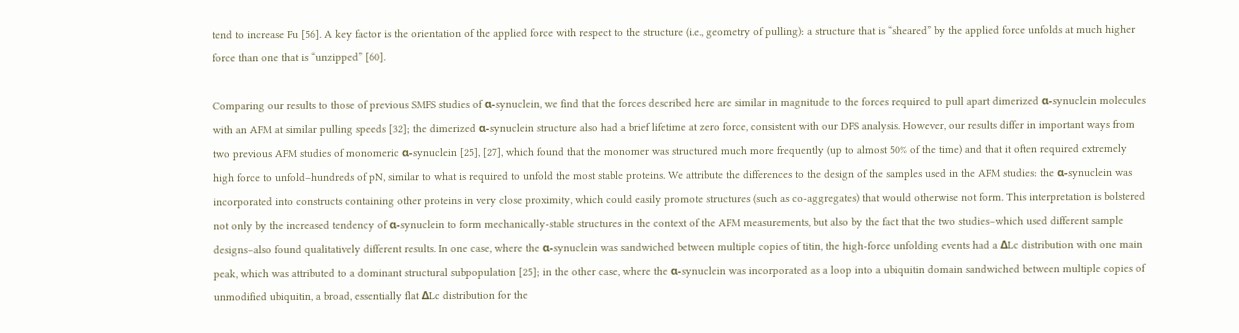tend to increase Fu [56]. A key factor is the orientation of the applied force with respect to the structure (i.e., geometry of pulling): a structure that is “sheared” by the applied force unfolds at much higher force than one that is “unzipped” [60].

Comparing our results to those of previous SMFS studies of α-synuclein, we find that the forces described here are similar in magnitude to the forces required to pull apart dimerized α-synuclein molecules with an AFM at similar pulling speeds [32]; the dimerized α-synuclein structure also had a brief lifetime at zero force, consistent with our DFS analysis. However, our results differ in important ways from two previous AFM studies of monomeric α-synuclein [25], [27], which found that the monomer was structured much more frequently (up to almost 50% of the time) and that it often required extremely high force to unfold–hundreds of pN, similar to what is required to unfold the most stable proteins. We attribute the differences to the design of the samples used in the AFM studies: the α-synuclein was incorporated into constructs containing other proteins in very close proximity, which could easily promote structures (such as co-aggregates) that would otherwise not form. This interpretation is bolstered not only by the increased tendency of α-synuclein to form mechanically-stable structures in the context of the AFM measurements, but also by the fact that the two studies–which used different sample designs–also found qualitatively different results. In one case, where the α-synuclein was sandwiched between multiple copies of titin, the high-force unfolding events had a ΔLc distribution with one main peak, which was attributed to a dominant structural subpopulation [25]; in the other case, where the α-synuclein was incorporated as a loop into a ubiquitin domain sandwiched between multiple copies of unmodified ubiquitin, a broad, essentially flat ΔLc distribution for the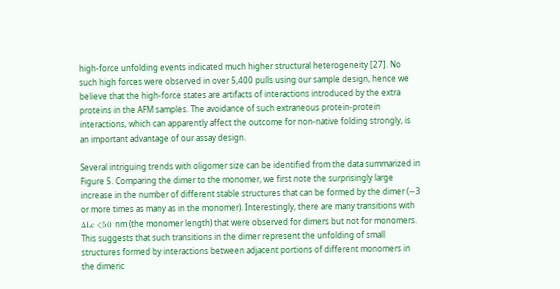high-force unfolding events indicated much higher structural heterogeneity [27]. No such high forces were observed in over 5,400 pulls using our sample design, hence we believe that the high-force states are artifacts of interactions introduced by the extra proteins in the AFM samples. The avoidance of such extraneous protein-protein interactions, which can apparently affect the outcome for non-native folding strongly, is an important advantage of our assay design.

Several intriguing trends with oligomer size can be identified from the data summarized in Figure 5. Comparing the dimer to the monomer, we first note the surprisingly large increase in the number of different stable structures that can be formed by the dimer (∼3 or more times as many as in the monomer). Interestingly, there are many transitions with ΔLc <50 nm (the monomer length) that were observed for dimers but not for monomers. This suggests that such transitions in the dimer represent the unfolding of small structures formed by interactions between adjacent portions of different monomers in the dimeric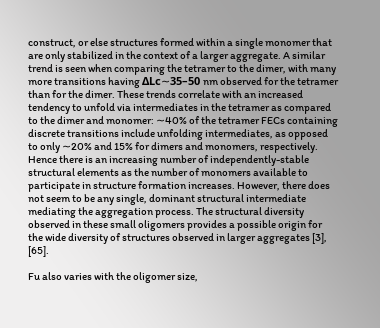construct, or else structures formed within a single monomer that are only stabilized in the context of a larger aggregate. A similar trend is seen when comparing the tetramer to the dimer, with many more transitions having ΔLc∼35–50 nm observed for the tetramer than for the dimer. These trends correlate with an increased tendency to unfold via intermediates in the tetramer as compared to the dimer and monomer: ∼40% of the tetramer FECs containing discrete transitions include unfolding intermediates, as opposed to only ∼20% and 15% for dimers and monomers, respectively. Hence there is an increasing number of independently-stable structural elements as the number of monomers available to participate in structure formation increases. However, there does not seem to be any single, dominant structural intermediate mediating the aggregation process. The structural diversity observed in these small oligomers provides a possible origin for the wide diversity of structures observed in larger aggregates [3], [65].

Fu also varies with the oligomer size,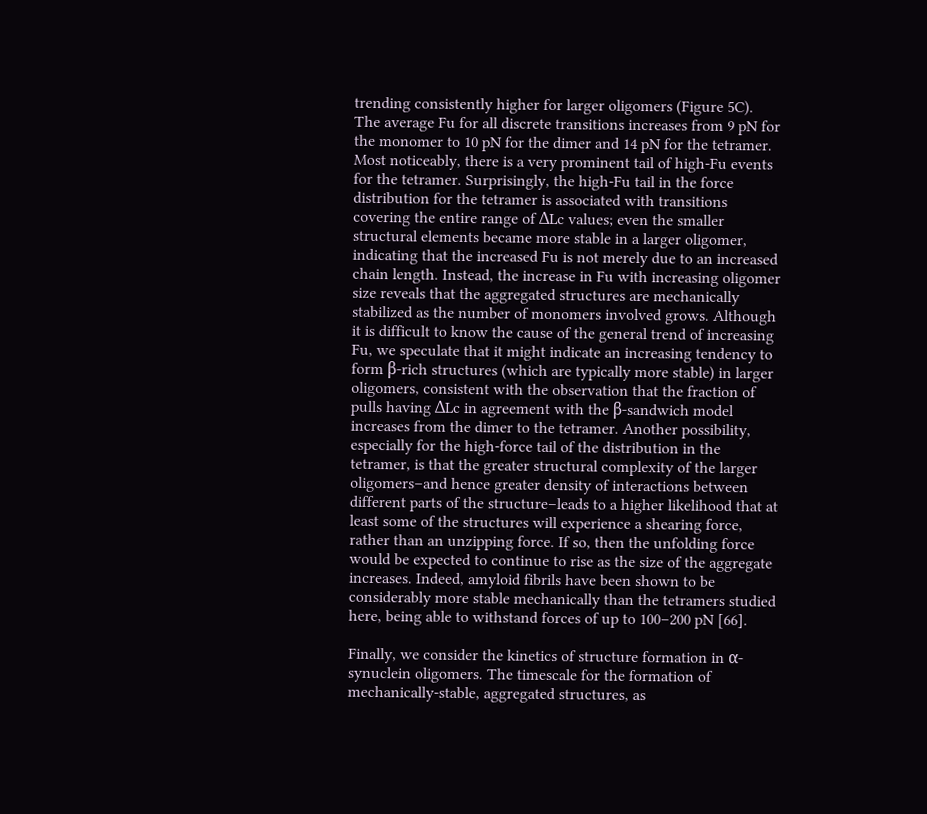trending consistently higher for larger oligomers (Figure 5C). The average Fu for all discrete transitions increases from 9 pN for the monomer to 10 pN for the dimer and 14 pN for the tetramer. Most noticeably, there is a very prominent tail of high-Fu events for the tetramer. Surprisingly, the high-Fu tail in the force distribution for the tetramer is associated with transitions covering the entire range of ΔLc values; even the smaller structural elements became more stable in a larger oligomer, indicating that the increased Fu is not merely due to an increased chain length. Instead, the increase in Fu with increasing oligomer size reveals that the aggregated structures are mechanically stabilized as the number of monomers involved grows. Although it is difficult to know the cause of the general trend of increasing Fu, we speculate that it might indicate an increasing tendency to form β-rich structures (which are typically more stable) in larger oligomers, consistent with the observation that the fraction of pulls having ΔLc in agreement with the β-sandwich model increases from the dimer to the tetramer. Another possibility, especially for the high-force tail of the distribution in the tetramer, is that the greater structural complexity of the larger oligomers–and hence greater density of interactions between different parts of the structure–leads to a higher likelihood that at least some of the structures will experience a shearing force, rather than an unzipping force. If so, then the unfolding force would be expected to continue to rise as the size of the aggregate increases. Indeed, amyloid fibrils have been shown to be considerably more stable mechanically than the tetramers studied here, being able to withstand forces of up to 100–200 pN [66].

Finally, we consider the kinetics of structure formation in α-synuclein oligomers. The timescale for the formation of mechanically-stable, aggregated structures, as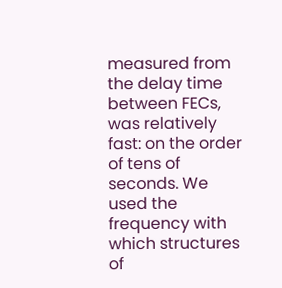measured from the delay time between FECs, was relatively fast: on the order of tens of seconds. We used the frequency with which structures of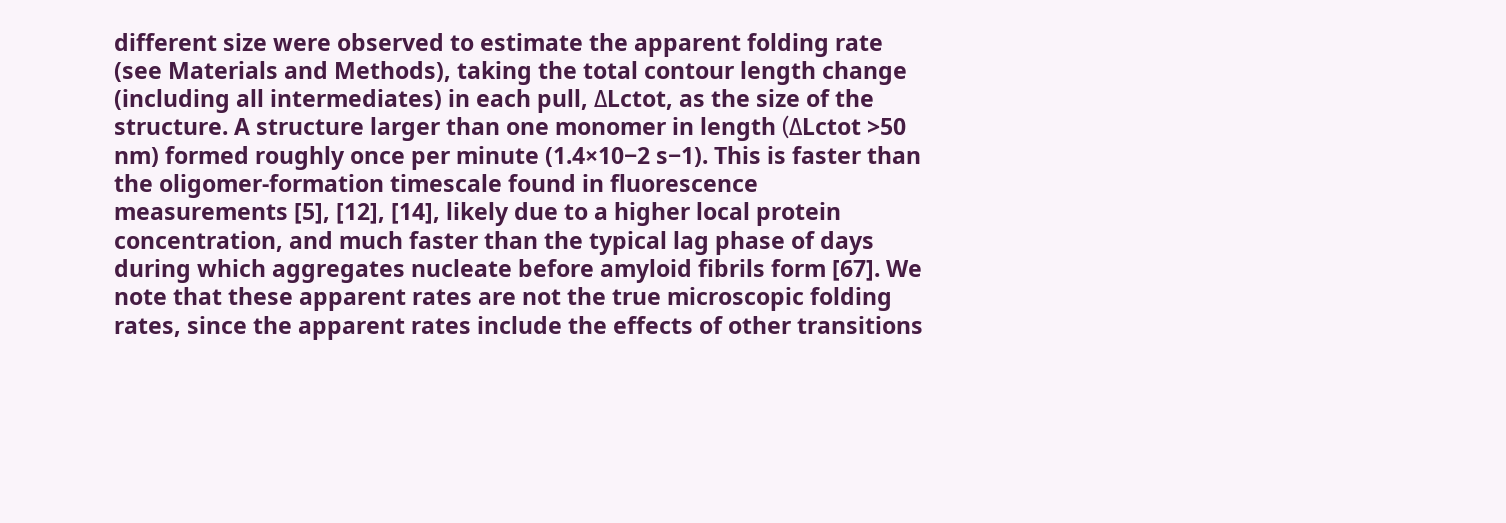different size were observed to estimate the apparent folding rate (see Materials and Methods), taking the total contour length change (including all intermediates) in each pull, ΔLctot, as the size of the structure. A structure larger than one monomer in length (ΔLctot >50 nm) formed roughly once per minute (1.4×10−2 s−1). This is faster than the oligomer-formation timescale found in fluorescence measurements [5], [12], [14], likely due to a higher local protein concentration, and much faster than the typical lag phase of days during which aggregates nucleate before amyloid fibrils form [67]. We note that these apparent rates are not the true microscopic folding rates, since the apparent rates include the effects of other transitions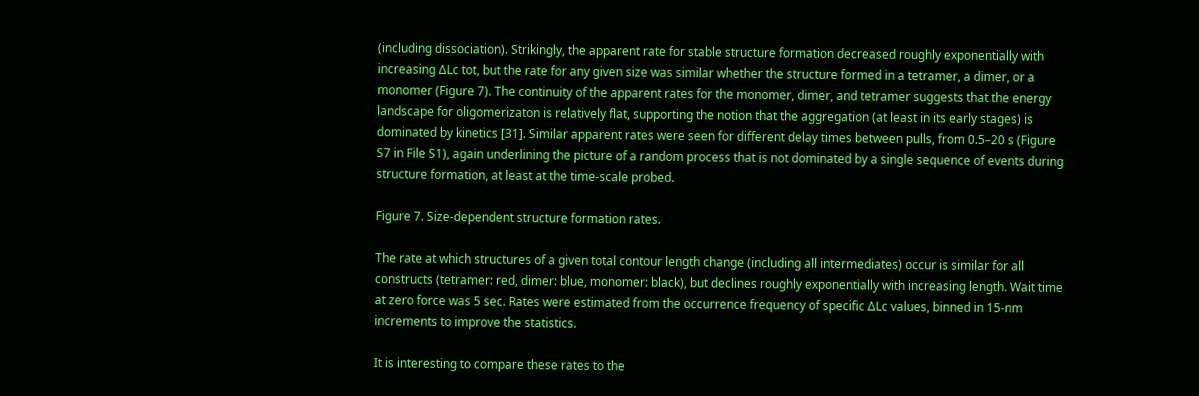(including dissociation). Strikingly, the apparent rate for stable structure formation decreased roughly exponentially with increasing ΔLc tot, but the rate for any given size was similar whether the structure formed in a tetramer, a dimer, or a monomer (Figure 7). The continuity of the apparent rates for the monomer, dimer, and tetramer suggests that the energy landscape for oligomerizaton is relatively flat, supporting the notion that the aggregation (at least in its early stages) is dominated by kinetics [31]. Similar apparent rates were seen for different delay times between pulls, from 0.5–20 s (Figure S7 in File S1), again underlining the picture of a random process that is not dominated by a single sequence of events during structure formation, at least at the time-scale probed.

Figure 7. Size-dependent structure formation rates.

The rate at which structures of a given total contour length change (including all intermediates) occur is similar for all constructs (tetramer: red, dimer: blue, monomer: black), but declines roughly exponentially with increasing length. Wait time at zero force was 5 sec. Rates were estimated from the occurrence frequency of specific ΔLc values, binned in 15-nm increments to improve the statistics.

It is interesting to compare these rates to the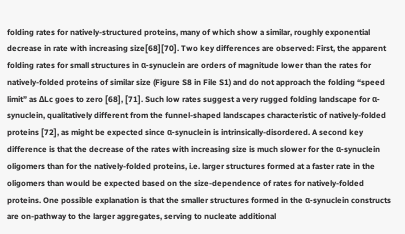folding rates for natively-structured proteins, many of which show a similar, roughly exponential decrease in rate with increasing size[68][70]. Two key differences are observed: First, the apparent folding rates for small structures in α-synuclein are orders of magnitude lower than the rates for natively-folded proteins of similar size (Figure S8 in File S1) and do not approach the folding “speed limit” as ΔLc goes to zero [68], [71]. Such low rates suggest a very rugged folding landscape for α-synuclein, qualitatively different from the funnel-shaped landscapes characteristic of natively-folded proteins [72], as might be expected since α-synuclein is intrinsically-disordered. A second key difference is that the decrease of the rates with increasing size is much slower for the α-synuclein oligomers than for the natively-folded proteins, i.e. larger structures formed at a faster rate in the oligomers than would be expected based on the size-dependence of rates for natively-folded proteins. One possible explanation is that the smaller structures formed in the α-synuclein constructs are on-pathway to the larger aggregates, serving to nucleate additional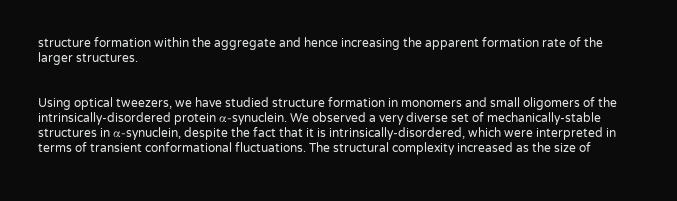structure formation within the aggregate and hence increasing the apparent formation rate of the larger structures.


Using optical tweezers, we have studied structure formation in monomers and small oligomers of the intrinsically-disordered protein α-synuclein. We observed a very diverse set of mechanically-stable structures in α-synuclein, despite the fact that it is intrinsically-disordered, which were interpreted in terms of transient conformational fluctuations. The structural complexity increased as the size of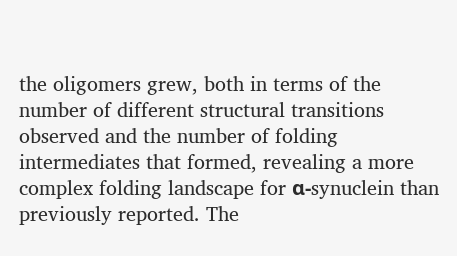the oligomers grew, both in terms of the number of different structural transitions observed and the number of folding intermediates that formed, revealing a more complex folding landscape for α-synuclein than previously reported. The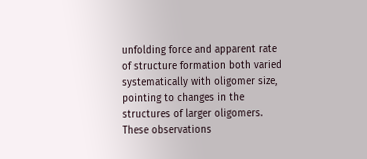unfolding force and apparent rate of structure formation both varied systematically with oligomer size, pointing to changes in the structures of larger oligomers. These observations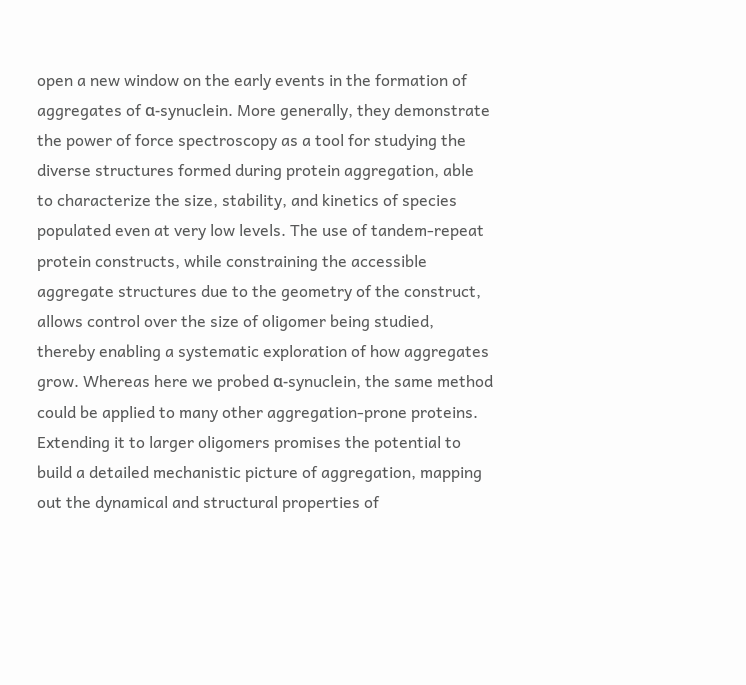open a new window on the early events in the formation of aggregates of α-synuclein. More generally, they demonstrate the power of force spectroscopy as a tool for studying the diverse structures formed during protein aggregation, able to characterize the size, stability, and kinetics of species populated even at very low levels. The use of tandem-repeat protein constructs, while constraining the accessible aggregate structures due to the geometry of the construct, allows control over the size of oligomer being studied, thereby enabling a systematic exploration of how aggregates grow. Whereas here we probed α-synuclein, the same method could be applied to many other aggregation-prone proteins. Extending it to larger oligomers promises the potential to build a detailed mechanistic picture of aggregation, mapping out the dynamical and structural properties of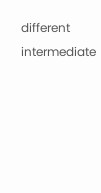different intermediate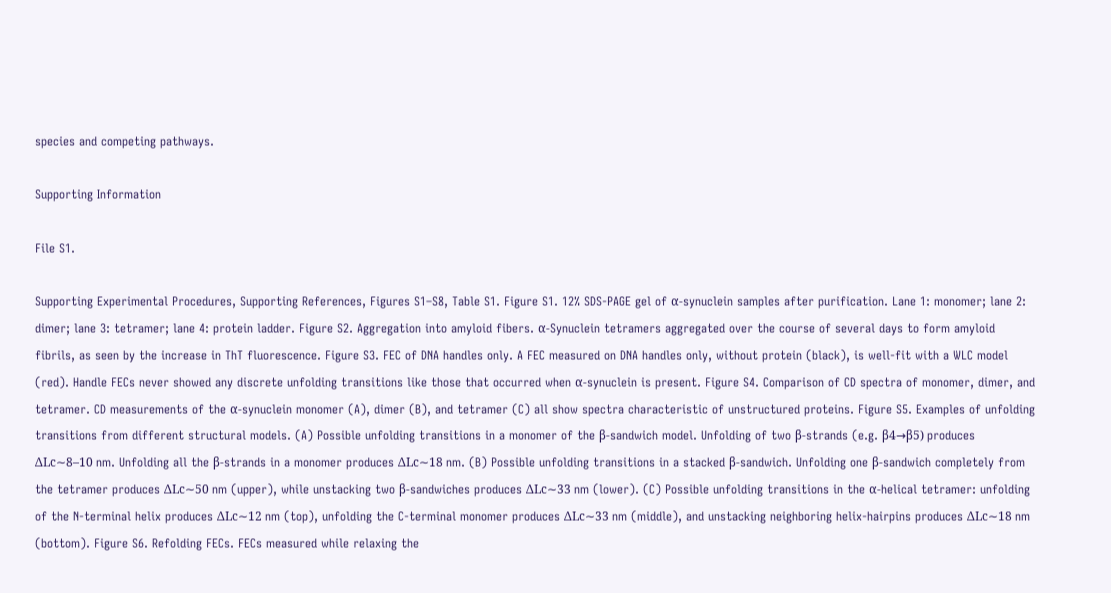species and competing pathways.

Supporting Information

File S1.

Supporting Experimental Procedures, Supporting References, Figures S1–S8, Table S1. Figure S1. 12% SDS-PAGE gel of α-synuclein samples after purification. Lane 1: monomer; lane 2: dimer; lane 3: tetramer; lane 4: protein ladder. Figure S2. Aggregation into amyloid fibers. α-Synuclein tetramers aggregated over the course of several days to form amyloid fibrils, as seen by the increase in ThT fluorescence. Figure S3. FEC of DNA handles only. A FEC measured on DNA handles only, without protein (black), is well-fit with a WLC model (red). Handle FECs never showed any discrete unfolding transitions like those that occurred when α-synuclein is present. Figure S4. Comparison of CD spectra of monomer, dimer, and tetramer. CD measurements of the α-synuclein monomer (A), dimer (B), and tetramer (C) all show spectra characteristic of unstructured proteins. Figure S5. Examples of unfolding transitions from different structural models. (A) Possible unfolding transitions in a monomer of the β-sandwich model. Unfolding of two β-strands (e.g. β4→β5) produces ΔLc∼8–10 nm. Unfolding all the β-strands in a monomer produces ΔLc∼18 nm. (B) Possible unfolding transitions in a stacked β-sandwich. Unfolding one β-sandwich completely from the tetramer produces ΔLc∼50 nm (upper), while unstacking two β-sandwiches produces ΔLc∼33 nm (lower). (C) Possible unfolding transitions in the α-helical tetramer: unfolding of the N-terminal helix produces ΔLc∼12 nm (top), unfolding the C-terminal monomer produces ΔLc∼33 nm (middle), and unstacking neighboring helix-hairpins produces ΔLc∼18 nm (bottom). Figure S6. Refolding FECs. FECs measured while relaxing the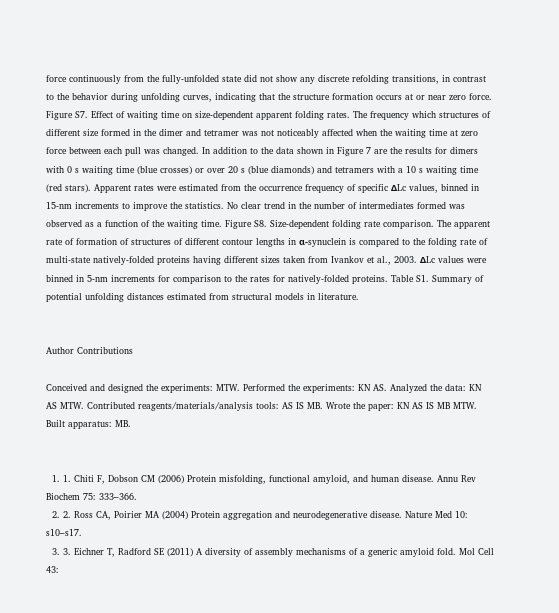force continuously from the fully-unfolded state did not show any discrete refolding transitions, in contrast to the behavior during unfolding curves, indicating that the structure formation occurs at or near zero force. Figure S7. Effect of waiting time on size-dependent apparent folding rates. The frequency which structures of different size formed in the dimer and tetramer was not noticeably affected when the waiting time at zero force between each pull was changed. In addition to the data shown in Figure 7 are the results for dimers with 0 s waiting time (blue crosses) or over 20 s (blue diamonds) and tetramers with a 10 s waiting time (red stars). Apparent rates were estimated from the occurrence frequency of specific ΔLc values, binned in 15-nm increments to improve the statistics. No clear trend in the number of intermediates formed was observed as a function of the waiting time. Figure S8. Size-dependent folding rate comparison. The apparent rate of formation of structures of different contour lengths in α-synuclein is compared to the folding rate of multi-state natively-folded proteins having different sizes taken from Ivankov et al., 2003. ΔLc values were binned in 5-nm increments for comparison to the rates for natively-folded proteins. Table S1. Summary of potential unfolding distances estimated from structural models in literature.


Author Contributions

Conceived and designed the experiments: MTW. Performed the experiments: KN AS. Analyzed the data: KN AS MTW. Contributed reagents/materials/analysis tools: AS IS MB. Wrote the paper: KN AS IS MB MTW. Built apparatus: MB.


  1. 1. Chiti F, Dobson CM (2006) Protein misfolding, functional amyloid, and human disease. Annu Rev Biochem 75: 333–366.
  2. 2. Ross CA, Poirier MA (2004) Protein aggregation and neurodegenerative disease. Nature Med 10: s10–s17.
  3. 3. Eichner T, Radford SE (2011) A diversity of assembly mechanisms of a generic amyloid fold. Mol Cell 43: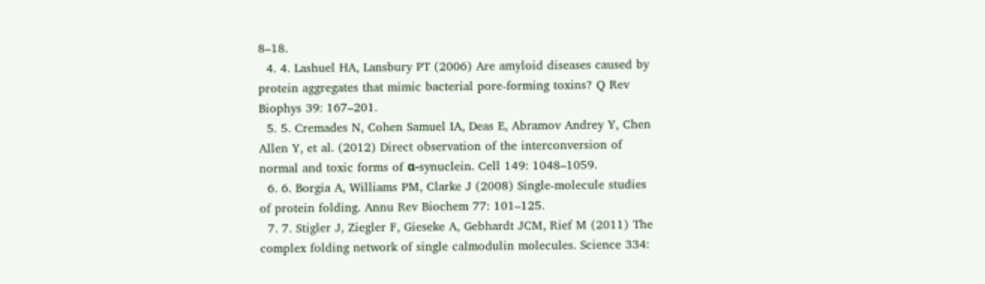8–18.
  4. 4. Lashuel HA, Lansbury PT (2006) Are amyloid diseases caused by protein aggregates that mimic bacterial pore-forming toxins? Q Rev Biophys 39: 167–201.
  5. 5. Cremades N, Cohen Samuel IA, Deas E, Abramov Andrey Y, Chen Allen Y, et al. (2012) Direct observation of the interconversion of normal and toxic forms of α-synuclein. Cell 149: 1048–1059.
  6. 6. Borgia A, Williams PM, Clarke J (2008) Single-molecule studies of protein folding. Annu Rev Biochem 77: 101–125.
  7. 7. Stigler J, Ziegler F, Gieseke A, Gebhardt JCM, Rief M (2011) The complex folding network of single calmodulin molecules. Science 334: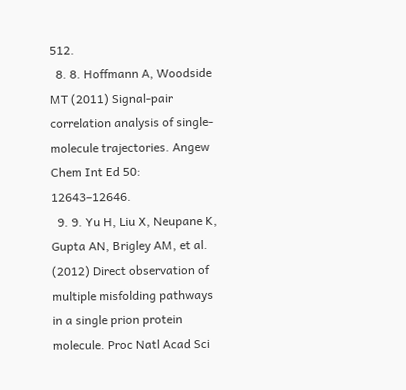512.
  8. 8. Hoffmann A, Woodside MT (2011) Signal-pair correlation analysis of single-molecule trajectories. Angew Chem Int Ed 50: 12643–12646.
  9. 9. Yu H, Liu X, Neupane K, Gupta AN, Brigley AM, et al. (2012) Direct observation of multiple misfolding pathways in a single prion protein molecule. Proc Natl Acad Sci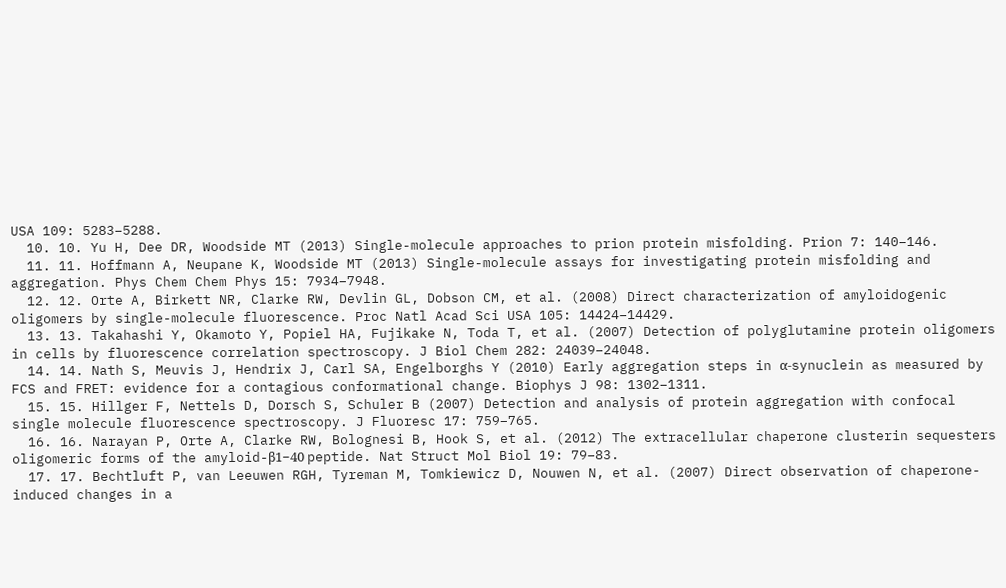USA 109: 5283–5288.
  10. 10. Yu H, Dee DR, Woodside MT (2013) Single-molecule approaches to prion protein misfolding. Prion 7: 140–146.
  11. 11. Hoffmann A, Neupane K, Woodside MT (2013) Single-molecule assays for investigating protein misfolding and aggregation. Phys Chem Chem Phys 15: 7934–7948.
  12. 12. Orte A, Birkett NR, Clarke RW, Devlin GL, Dobson CM, et al. (2008) Direct characterization of amyloidogenic oligomers by single-molecule fluorescence. Proc Natl Acad Sci USA 105: 14424–14429.
  13. 13. Takahashi Y, Okamoto Y, Popiel HA, Fujikake N, Toda T, et al. (2007) Detection of polyglutamine protein oligomers in cells by fluorescence correlation spectroscopy. J Biol Chem 282: 24039–24048.
  14. 14. Nath S, Meuvis J, Hendrix J, Carl SA, Engelborghs Y (2010) Early aggregation steps in α-synuclein as measured by FCS and FRET: evidence for a contagious conformational change. Biophys J 98: 1302–1311.
  15. 15. Hillger F, Nettels D, Dorsch S, Schuler B (2007) Detection and analysis of protein aggregation with confocal single molecule fluorescence spectroscopy. J Fluoresc 17: 759–765.
  16. 16. Narayan P, Orte A, Clarke RW, Bolognesi B, Hook S, et al. (2012) The extracellular chaperone clusterin sequesters oligomeric forms of the amyloid-β1−40 peptide. Nat Struct Mol Biol 19: 79–83.
  17. 17. Bechtluft P, van Leeuwen RGH, Tyreman M, Tomkiewicz D, Nouwen N, et al. (2007) Direct observation of chaperone-induced changes in a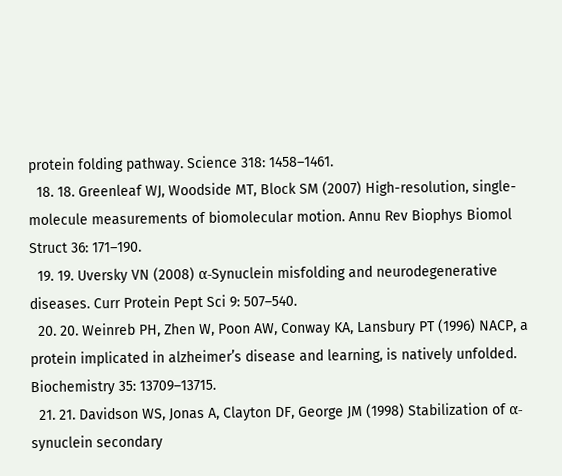protein folding pathway. Science 318: 1458–1461.
  18. 18. Greenleaf WJ, Woodside MT, Block SM (2007) High-resolution, single-molecule measurements of biomolecular motion. Annu Rev Biophys Biomol Struct 36: 171–190.
  19. 19. Uversky VN (2008) α-Synuclein misfolding and neurodegenerative diseases. Curr Protein Pept Sci 9: 507–540.
  20. 20. Weinreb PH, Zhen W, Poon AW, Conway KA, Lansbury PT (1996) NACP, a protein implicated in alzheimer’s disease and learning, is natively unfolded. Biochemistry 35: 13709–13715.
  21. 21. Davidson WS, Jonas A, Clayton DF, George JM (1998) Stabilization of α-synuclein secondary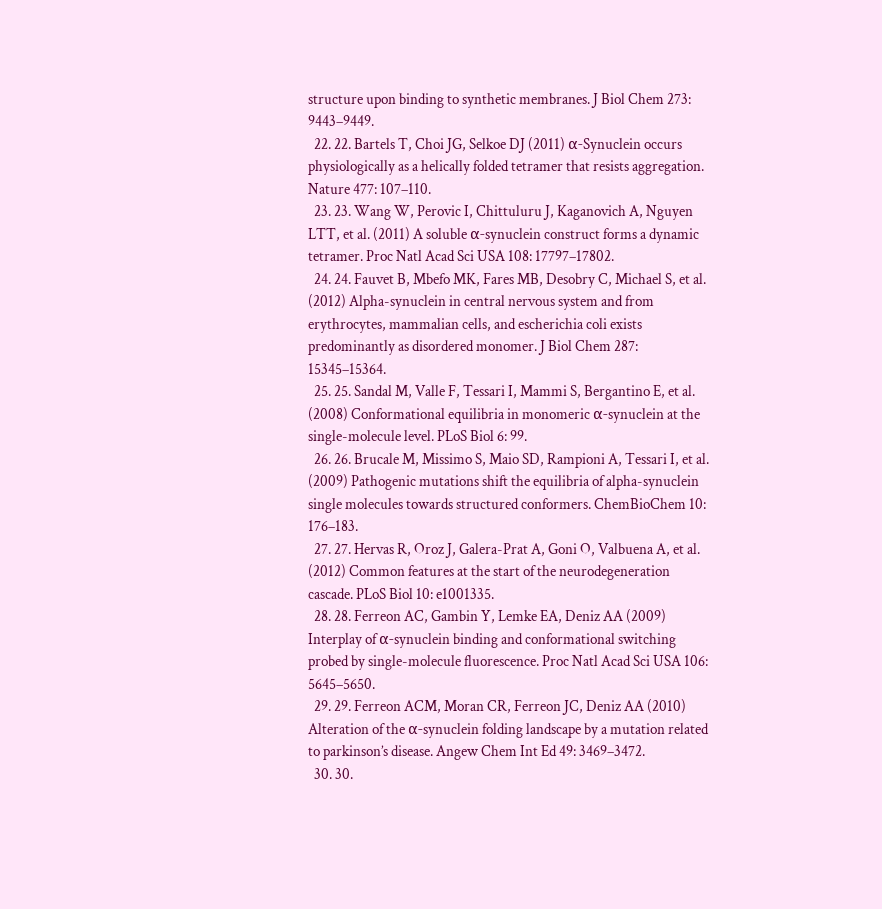structure upon binding to synthetic membranes. J Biol Chem 273: 9443–9449.
  22. 22. Bartels T, Choi JG, Selkoe DJ (2011) α-Synuclein occurs physiologically as a helically folded tetramer that resists aggregation. Nature 477: 107–110.
  23. 23. Wang W, Perovic I, Chittuluru J, Kaganovich A, Nguyen LTT, et al. (2011) A soluble α-synuclein construct forms a dynamic tetramer. Proc Natl Acad Sci USA 108: 17797–17802.
  24. 24. Fauvet B, Mbefo MK, Fares MB, Desobry C, Michael S, et al. (2012) Alpha-synuclein in central nervous system and from erythrocytes, mammalian cells, and escherichia coli exists predominantly as disordered monomer. J Biol Chem 287: 15345–15364.
  25. 25. Sandal M, Valle F, Tessari I, Mammi S, Bergantino E, et al. (2008) Conformational equilibria in monomeric α-synuclein at the single-molecule level. PLoS Biol 6: 99.
  26. 26. Brucale M, Missimo S, Maio SD, Rampioni A, Tessari I, et al. (2009) Pathogenic mutations shift the equilibria of alpha-synuclein single molecules towards structured conformers. ChemBioChem 10: 176–183.
  27. 27. Hervas R, Oroz J, Galera-Prat A, Goni O, Valbuena A, et al. (2012) Common features at the start of the neurodegeneration cascade. PLoS Biol 10: e1001335.
  28. 28. Ferreon AC, Gambin Y, Lemke EA, Deniz AA (2009) Interplay of α-synuclein binding and conformational switching probed by single-molecule fluorescence. Proc Natl Acad Sci USA 106: 5645–5650.
  29. 29. Ferreon ACM, Moran CR, Ferreon JC, Deniz AA (2010) Alteration of the α-synuclein folding landscape by a mutation related to parkinson’s disease. Angew Chem Int Ed 49: 3469–3472.
  30. 30.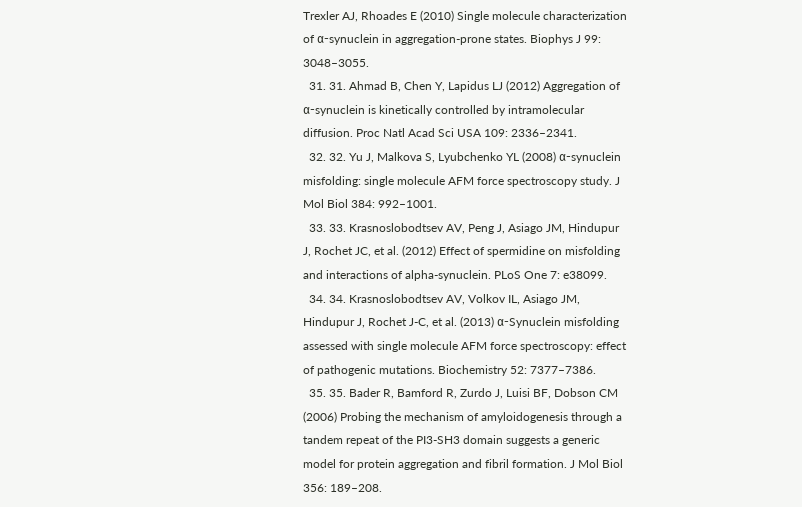Trexler AJ, Rhoades E (2010) Single molecule characterization of α-synuclein in aggregation-prone states. Biophys J 99: 3048–3055.
  31. 31. Ahmad B, Chen Y, Lapidus LJ (2012) Aggregation of α-synuclein is kinetically controlled by intramolecular diffusion. Proc Natl Acad Sci USA 109: 2336–2341.
  32. 32. Yu J, Malkova S, Lyubchenko YL (2008) α-synuclein misfolding: single molecule AFM force spectroscopy study. J Mol Biol 384: 992–1001.
  33. 33. Krasnoslobodtsev AV, Peng J, Asiago JM, Hindupur J, Rochet JC, et al. (2012) Effect of spermidine on misfolding and interactions of alpha-synuclein. PLoS One 7: e38099.
  34. 34. Krasnoslobodtsev AV, Volkov IL, Asiago JM, Hindupur J, Rochet J-C, et al. (2013) α-Synuclein misfolding assessed with single molecule AFM force spectroscopy: effect of pathogenic mutations. Biochemistry 52: 7377–7386.
  35. 35. Bader R, Bamford R, Zurdo J, Luisi BF, Dobson CM (2006) Probing the mechanism of amyloidogenesis through a tandem repeat of the PI3-SH3 domain suggests a generic model for protein aggregation and fibril formation. J Mol Biol 356: 189–208.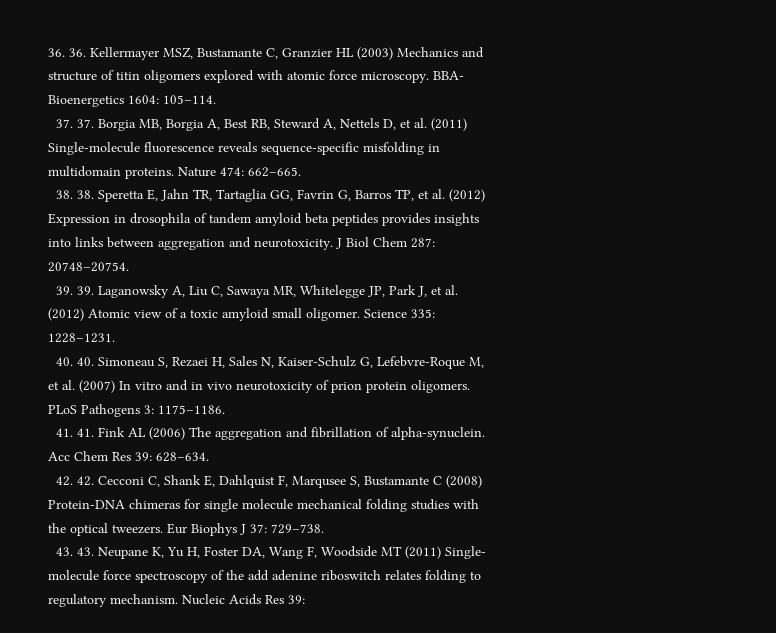36. 36. Kellermayer MSZ, Bustamante C, Granzier HL (2003) Mechanics and structure of titin oligomers explored with atomic force microscopy. BBA-Bioenergetics 1604: 105–114.
  37. 37. Borgia MB, Borgia A, Best RB, Steward A, Nettels D, et al. (2011) Single-molecule fluorescence reveals sequence-specific misfolding in multidomain proteins. Nature 474: 662–665.
  38. 38. Speretta E, Jahn TR, Tartaglia GG, Favrin G, Barros TP, et al. (2012) Expression in drosophila of tandem amyloid beta peptides provides insights into links between aggregation and neurotoxicity. J Biol Chem 287: 20748–20754.
  39. 39. Laganowsky A, Liu C, Sawaya MR, Whitelegge JP, Park J, et al. (2012) Atomic view of a toxic amyloid small oligomer. Science 335: 1228–1231.
  40. 40. Simoneau S, Rezaei H, Sales N, Kaiser-Schulz G, Lefebvre-Roque M, et al. (2007) In vitro and in vivo neurotoxicity of prion protein oligomers. PLoS Pathogens 3: 1175–1186.
  41. 41. Fink AL (2006) The aggregation and fibrillation of alpha-synuclein. Acc Chem Res 39: 628–634.
  42. 42. Cecconi C, Shank E, Dahlquist F, Marqusee S, Bustamante C (2008) Protein-DNA chimeras for single molecule mechanical folding studies with the optical tweezers. Eur Biophys J 37: 729–738.
  43. 43. Neupane K, Yu H, Foster DA, Wang F, Woodside MT (2011) Single-molecule force spectroscopy of the add adenine riboswitch relates folding to regulatory mechanism. Nucleic Acids Res 39: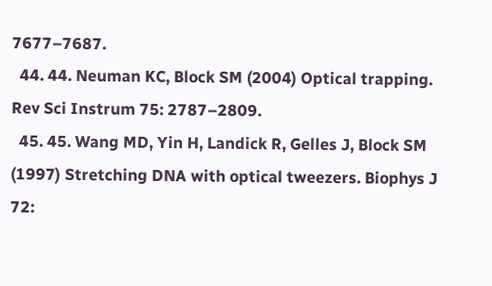7677–7687.
  44. 44. Neuman KC, Block SM (2004) Optical trapping. Rev Sci Instrum 75: 2787–2809.
  45. 45. Wang MD, Yin H, Landick R, Gelles J, Block SM (1997) Stretching DNA with optical tweezers. Biophys J 72: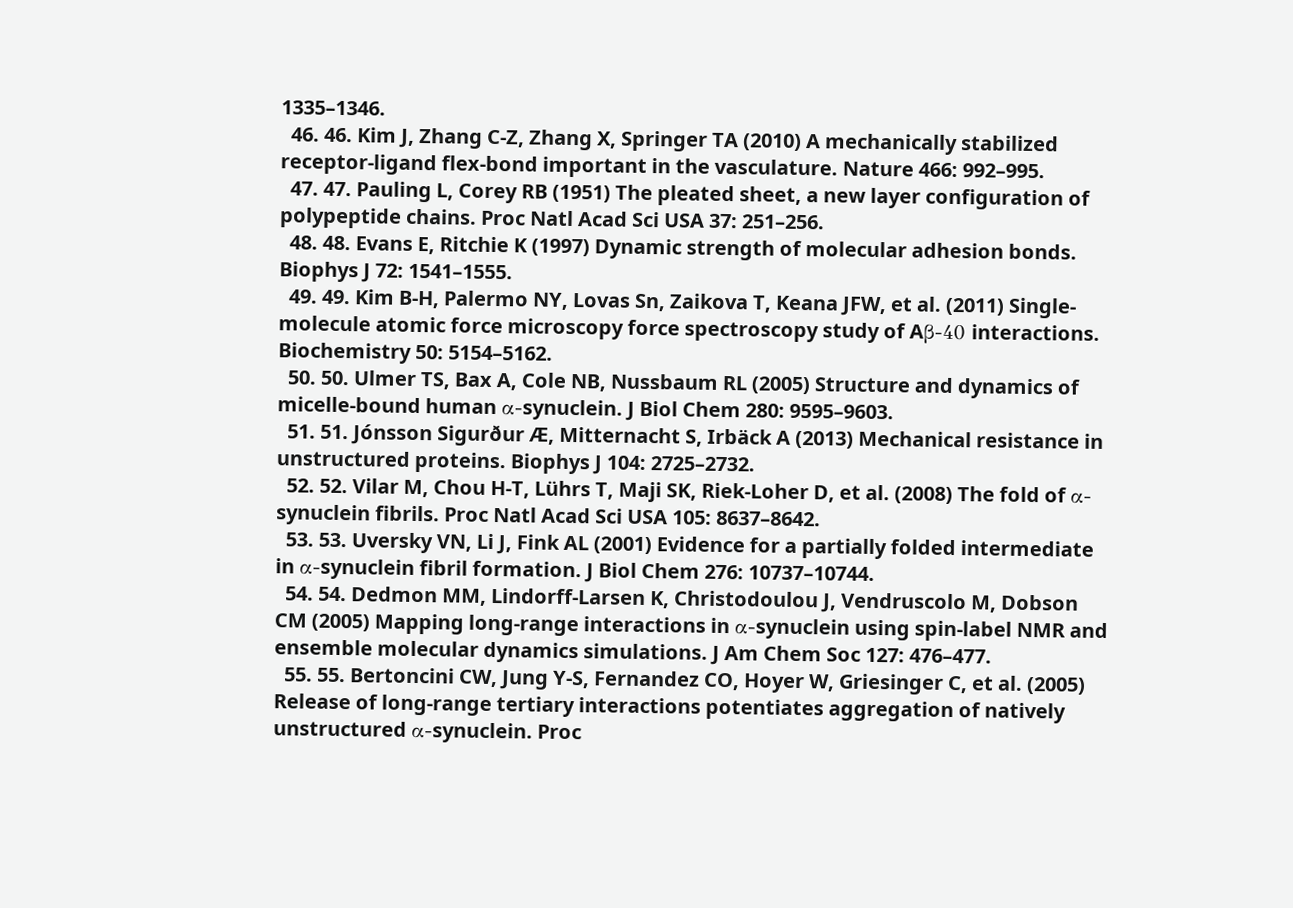1335–1346.
  46. 46. Kim J, Zhang C-Z, Zhang X, Springer TA (2010) A mechanically stabilized receptor-ligand flex-bond important in the vasculature. Nature 466: 992–995.
  47. 47. Pauling L, Corey RB (1951) The pleated sheet, a new layer configuration of polypeptide chains. Proc Natl Acad Sci USA 37: 251–256.
  48. 48. Evans E, Ritchie K (1997) Dynamic strength of molecular adhesion bonds. Biophys J 72: 1541–1555.
  49. 49. Kim B-H, Palermo NY, Lovas Sn, Zaikova T, Keana JFW, et al. (2011) Single-molecule atomic force microscopy force spectroscopy study of Aβ-40 interactions. Biochemistry 50: 5154–5162.
  50. 50. Ulmer TS, Bax A, Cole NB, Nussbaum RL (2005) Structure and dynamics of micelle-bound human α-synuclein. J Biol Chem 280: 9595–9603.
  51. 51. Jónsson Sigurður Æ, Mitternacht S, Irbäck A (2013) Mechanical resistance in unstructured proteins. Biophys J 104: 2725–2732.
  52. 52. Vilar M, Chou H-T, Lührs T, Maji SK, Riek-Loher D, et al. (2008) The fold of α-synuclein fibrils. Proc Natl Acad Sci USA 105: 8637–8642.
  53. 53. Uversky VN, Li J, Fink AL (2001) Evidence for a partially folded intermediate in α-synuclein fibril formation. J Biol Chem 276: 10737–10744.
  54. 54. Dedmon MM, Lindorff-Larsen K, Christodoulou J, Vendruscolo M, Dobson CM (2005) Mapping long-range interactions in α-synuclein using spin-label NMR and ensemble molecular dynamics simulations. J Am Chem Soc 127: 476–477.
  55. 55. Bertoncini CW, Jung Y-S, Fernandez CO, Hoyer W, Griesinger C, et al. (2005) Release of long-range tertiary interactions potentiates aggregation of natively unstructured α-synuclein. Proc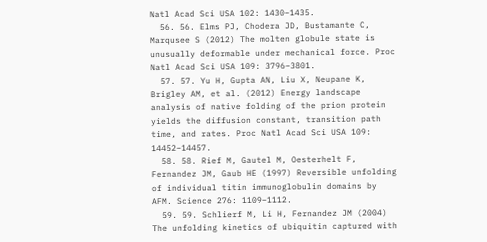Natl Acad Sci USA 102: 1430–1435.
  56. 56. Elms PJ, Chodera JD, Bustamante C, Marqusee S (2012) The molten globule state is unusually deformable under mechanical force. Proc Natl Acad Sci USA 109: 3796–3801.
  57. 57. Yu H, Gupta AN, Liu X, Neupane K, Brigley AM, et al. (2012) Energy landscape analysis of native folding of the prion protein yields the diffusion constant, transition path time, and rates. Proc Natl Acad Sci USA 109: 14452–14457.
  58. 58. Rief M, Gautel M, Oesterhelt F, Fernandez JM, Gaub HE (1997) Reversible unfolding of individual titin immunoglobulin domains by AFM. Science 276: 1109–1112.
  59. 59. Schlierf M, Li H, Fernandez JM (2004) The unfolding kinetics of ubiquitin captured with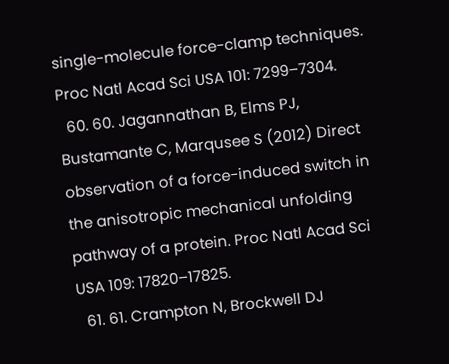single-molecule force-clamp techniques. Proc Natl Acad Sci USA 101: 7299–7304.
  60. 60. Jagannathan B, Elms PJ, Bustamante C, Marqusee S (2012) Direct observation of a force-induced switch in the anisotropic mechanical unfolding pathway of a protein. Proc Natl Acad Sci USA 109: 17820–17825.
  61. 61. Crampton N, Brockwell DJ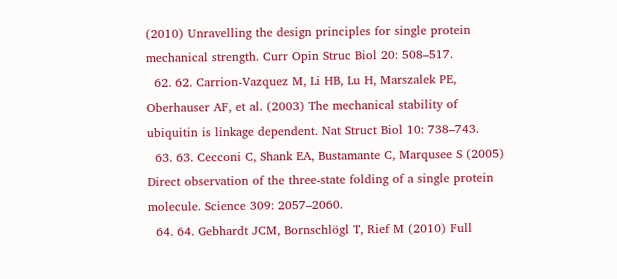(2010) Unravelling the design principles for single protein mechanical strength. Curr Opin Struc Biol 20: 508–517.
  62. 62. Carrion-Vazquez M, Li HB, Lu H, Marszalek PE, Oberhauser AF, et al. (2003) The mechanical stability of ubiquitin is linkage dependent. Nat Struct Biol 10: 738–743.
  63. 63. Cecconi C, Shank EA, Bustamante C, Marqusee S (2005) Direct observation of the three-state folding of a single protein molecule. Science 309: 2057–2060.
  64. 64. Gebhardt JCM, Bornschlögl T, Rief M (2010) Full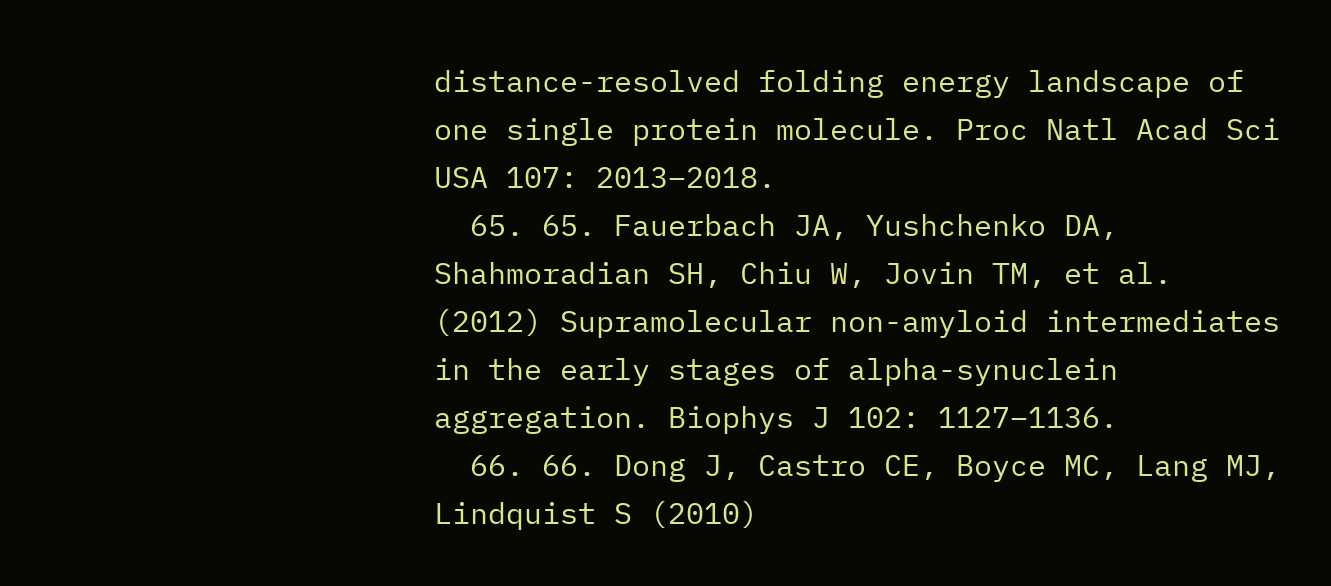distance-resolved folding energy landscape of one single protein molecule. Proc Natl Acad Sci USA 107: 2013–2018.
  65. 65. Fauerbach JA, Yushchenko DA, Shahmoradian SH, Chiu W, Jovin TM, et al. (2012) Supramolecular non-amyloid intermediates in the early stages of alpha-synuclein aggregation. Biophys J 102: 1127–1136.
  66. 66. Dong J, Castro CE, Boyce MC, Lang MJ, Lindquist S (2010)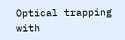Optical trapping with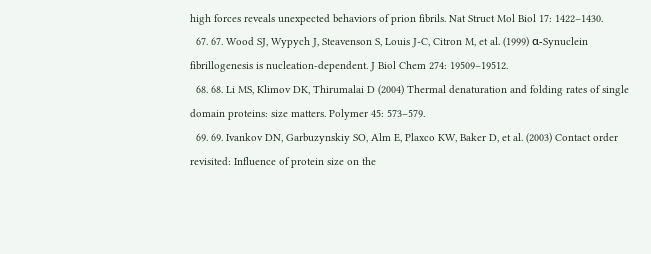high forces reveals unexpected behaviors of prion fibrils. Nat Struct Mol Biol 17: 1422–1430.
  67. 67. Wood SJ, Wypych J, Steavenson S, Louis J-C, Citron M, et al. (1999) α-Synuclein fibrillogenesis is nucleation-dependent. J Biol Chem 274: 19509–19512.
  68. 68. Li MS, Klimov DK, Thirumalai D (2004) Thermal denaturation and folding rates of single domain proteins: size matters. Polymer 45: 573–579.
  69. 69. Ivankov DN, Garbuzynskiy SO, Alm E, Plaxco KW, Baker D, et al. (2003) Contact order revisited: Influence of protein size on the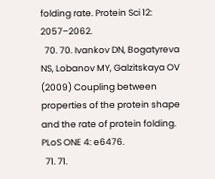folding rate. Protein Sci 12: 2057–2062.
  70. 70. Ivankov DN, Bogatyreva NS, Lobanov MY, Galzitskaya OV (2009) Coupling between properties of the protein shape and the rate of protein folding. PLoS ONE 4: e6476.
  71. 71.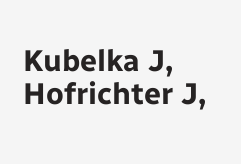Kubelka J, Hofrichter J,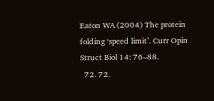Eaton WA (2004) The protein folding ‘speed limit’. Curr Opin Struct Biol 14: 76–88.
  72. 72.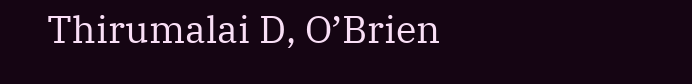Thirumalai D, O’Brien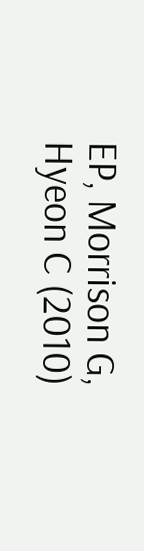EP, Morrison G, Hyeon C (2010)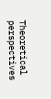Theoretical perspectives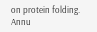on protein folding. Annu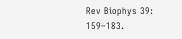Rev Biophys 39: 159–183.